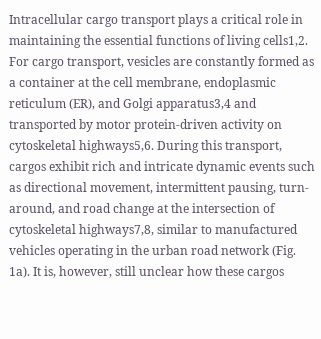Intracellular cargo transport plays a critical role in maintaining the essential functions of living cells1,2. For cargo transport, vesicles are constantly formed as a container at the cell membrane, endoplasmic reticulum (ER), and Golgi apparatus3,4 and transported by motor protein-driven activity on cytoskeletal highways5,6. During this transport, cargos exhibit rich and intricate dynamic events such as directional movement, intermittent pausing, turn-around, and road change at the intersection of cytoskeletal highways7,8, similar to manufactured vehicles operating in the urban road network (Fig. 1a). It is, however, still unclear how these cargos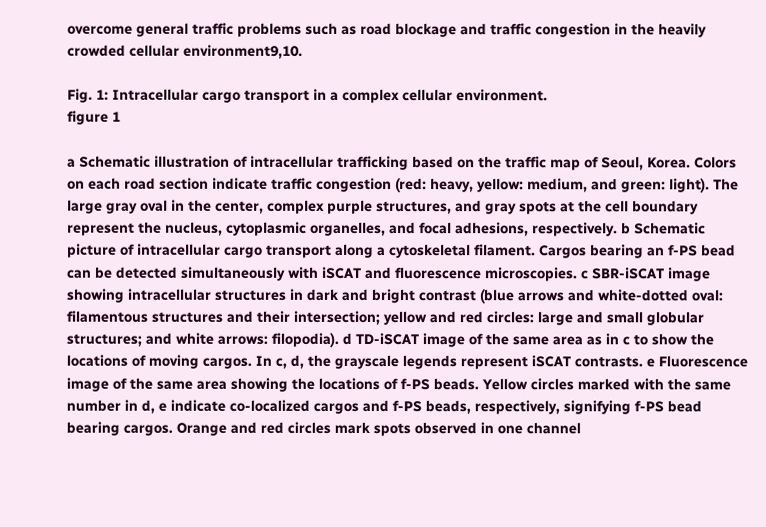overcome general traffic problems such as road blockage and traffic congestion in the heavily crowded cellular environment9,10.

Fig. 1: Intracellular cargo transport in a complex cellular environment.
figure 1

a Schematic illustration of intracellular trafficking based on the traffic map of Seoul, Korea. Colors on each road section indicate traffic congestion (red: heavy, yellow: medium, and green: light). The large gray oval in the center, complex purple structures, and gray spots at the cell boundary represent the nucleus, cytoplasmic organelles, and focal adhesions, respectively. b Schematic picture of intracellular cargo transport along a cytoskeletal filament. Cargos bearing an f-PS bead can be detected simultaneously with iSCAT and fluorescence microscopies. c SBR-iSCAT image showing intracellular structures in dark and bright contrast (blue arrows and white-dotted oval: filamentous structures and their intersection; yellow and red circles: large and small globular structures; and white arrows: filopodia). d TD-iSCAT image of the same area as in c to show the locations of moving cargos. In c, d, the grayscale legends represent iSCAT contrasts. e Fluorescence image of the same area showing the locations of f-PS beads. Yellow circles marked with the same number in d, e indicate co-localized cargos and f-PS beads, respectively, signifying f-PS bead bearing cargos. Orange and red circles mark spots observed in one channel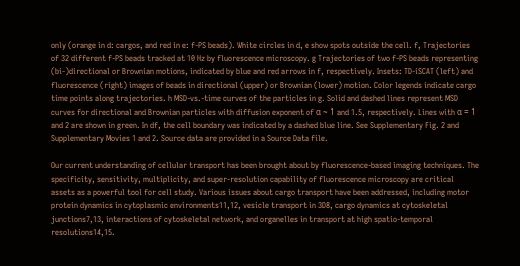only (orange in d: cargos, and red in e: f-PS beads). White circles in d, e show spots outside the cell. f, Trajectories of 32 different f-PS beads tracked at 10 Hz by fluorescence microscopy. g Trajectories of two f-PS beads representing (bi-)directional or Brownian motions, indicated by blue and red arrows in f, respectively. Insets: TD-iSCAT (left) and fluorescence (right) images of beads in directional (upper) or Brownian (lower) motion. Color legends indicate cargo time points along trajectories. h MSD-vs.-time curves of the particles in g. Solid and dashed lines represent MSD curves for directional and Brownian particles with diffusion exponent of α ~ 1 and 1.5, respectively. Lines with α = 1 and 2 are shown in green. In df, the cell boundary was indicated by a dashed blue line. See Supplementary Fig. 2 and Supplementary Movies 1 and 2. Source data are provided in a Source Data file.

Our current understanding of cellular transport has been brought about by fluorescence-based imaging techniques. The specificity, sensitivity, multiplicity, and super-resolution capability of fluorescence microscopy are critical assets as a powerful tool for cell study. Various issues about cargo transport have been addressed, including motor protein dynamics in cytoplasmic environments11,12, vesicle transport in 3D8, cargo dynamics at cytoskeletal junctions7,13, interactions of cytoskeletal network, and organelles in transport at high spatio-temporal resolutions14,15.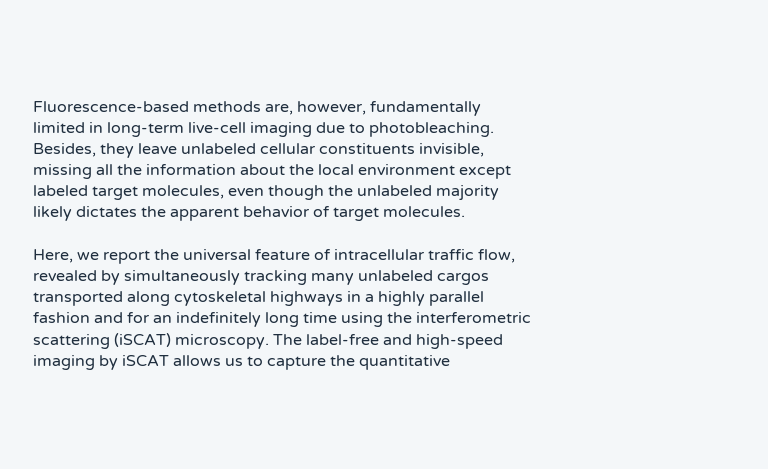Fluorescence-based methods are, however, fundamentally limited in long-term live-cell imaging due to photobleaching. Besides, they leave unlabeled cellular constituents invisible, missing all the information about the local environment except labeled target molecules, even though the unlabeled majority likely dictates the apparent behavior of target molecules.

Here, we report the universal feature of intracellular traffic flow, revealed by simultaneously tracking many unlabeled cargos transported along cytoskeletal highways in a highly parallel fashion and for an indefinitely long time using the interferometric scattering (iSCAT) microscopy. The label-free and high-speed imaging by iSCAT allows us to capture the quantitative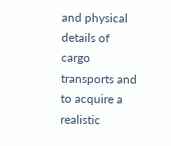and physical details of cargo transports and to acquire a realistic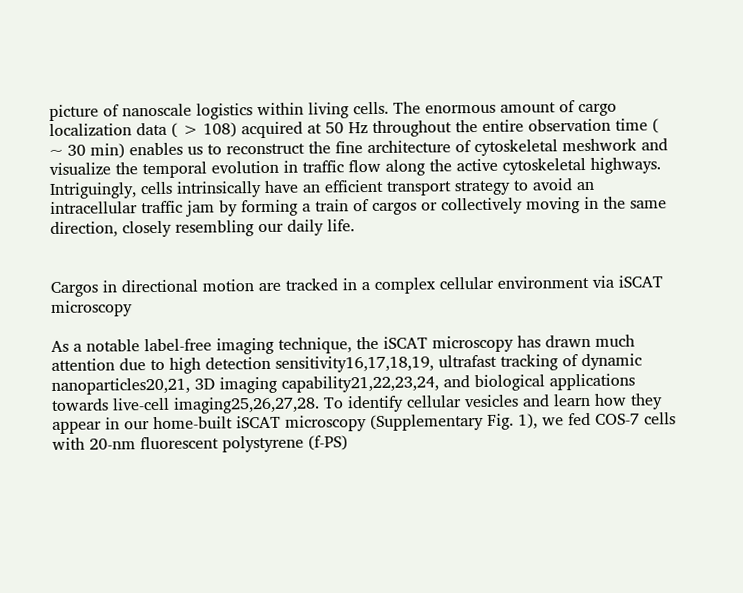picture of nanoscale logistics within living cells. The enormous amount of cargo localization data ( > 108) acquired at 50 Hz throughout the entire observation time ( ~ 30 min) enables us to reconstruct the fine architecture of cytoskeletal meshwork and visualize the temporal evolution in traffic flow along the active cytoskeletal highways. Intriguingly, cells intrinsically have an efficient transport strategy to avoid an intracellular traffic jam by forming a train of cargos or collectively moving in the same direction, closely resembling our daily life.


Cargos in directional motion are tracked in a complex cellular environment via iSCAT microscopy

As a notable label-free imaging technique, the iSCAT microscopy has drawn much attention due to high detection sensitivity16,17,18,19, ultrafast tracking of dynamic nanoparticles20,21, 3D imaging capability21,22,23,24, and biological applications towards live-cell imaging25,26,27,28. To identify cellular vesicles and learn how they appear in our home-built iSCAT microscopy (Supplementary Fig. 1), we fed COS-7 cells with 20-nm fluorescent polystyrene (f-PS)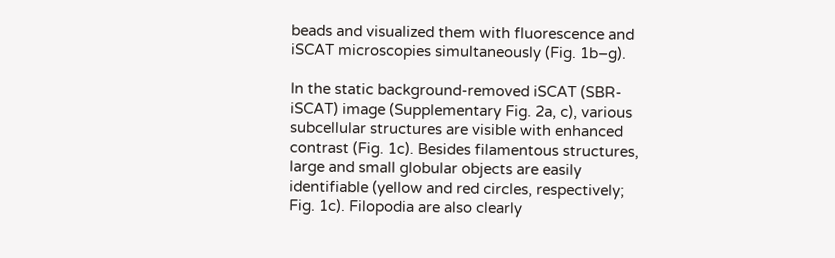beads and visualized them with fluorescence and iSCAT microscopies simultaneously (Fig. 1b–g).

In the static background-removed iSCAT (SBR-iSCAT) image (Supplementary Fig. 2a, c), various subcellular structures are visible with enhanced contrast (Fig. 1c). Besides filamentous structures, large and small globular objects are easily identifiable (yellow and red circles, respectively; Fig. 1c). Filopodia are also clearly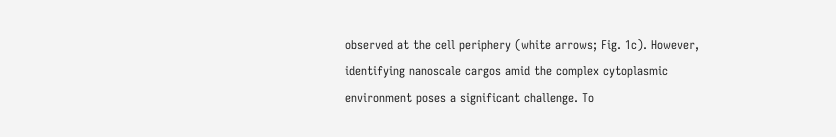observed at the cell periphery (white arrows; Fig. 1c). However, identifying nanoscale cargos amid the complex cytoplasmic environment poses a significant challenge. To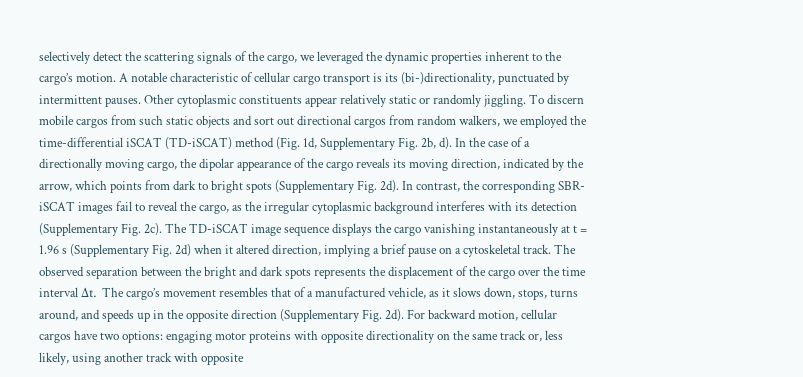selectively detect the scattering signals of the cargo, we leveraged the dynamic properties inherent to the cargo’s motion. A notable characteristic of cellular cargo transport is its (bi-)directionality, punctuated by intermittent pauses. Other cytoplasmic constituents appear relatively static or randomly jiggling. To discern mobile cargos from such static objects and sort out directional cargos from random walkers, we employed the time-differential iSCAT (TD-iSCAT) method (Fig. 1d, Supplementary Fig. 2b, d). In the case of a directionally moving cargo, the dipolar appearance of the cargo reveals its moving direction, indicated by the arrow, which points from dark to bright spots (Supplementary Fig. 2d). In contrast, the corresponding SBR-iSCAT images fail to reveal the cargo, as the irregular cytoplasmic background interferes with its detection (Supplementary Fig. 2c). The TD-iSCAT image sequence displays the cargo vanishing instantaneously at t = 1.96 s (Supplementary Fig. 2d) when it altered direction, implying a brief pause on a cytoskeletal track. The observed separation between the bright and dark spots represents the displacement of the cargo over the time interval Δt. The cargo’s movement resembles that of a manufactured vehicle, as it slows down, stops, turns around, and speeds up in the opposite direction (Supplementary Fig. 2d). For backward motion, cellular cargos have two options: engaging motor proteins with opposite directionality on the same track or, less likely, using another track with opposite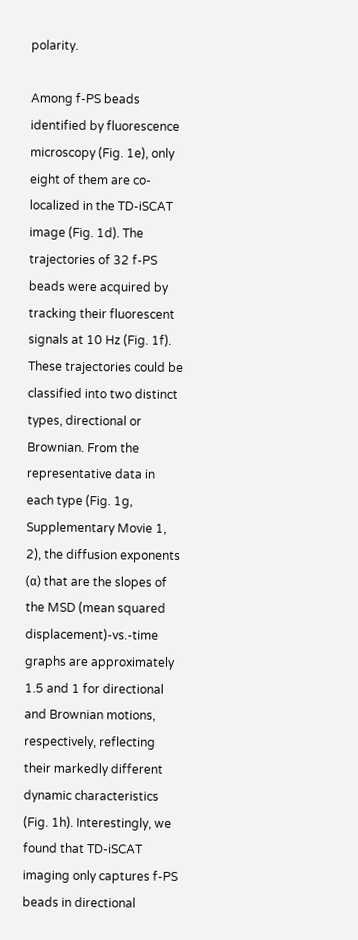polarity.

Among f-PS beads identified by fluorescence microscopy (Fig. 1e), only eight of them are co-localized in the TD-iSCAT image (Fig. 1d). The trajectories of 32 f-PS beads were acquired by tracking their fluorescent signals at 10 Hz (Fig. 1f). These trajectories could be classified into two distinct types, directional or Brownian. From the representative data in each type (Fig. 1g, Supplementary Movie 1, 2), the diffusion exponents (α) that are the slopes of the MSD (mean squared displacement)-vs.-time graphs are approximately 1.5 and 1 for directional and Brownian motions, respectively, reflecting their markedly different dynamic characteristics (Fig. 1h). Interestingly, we found that TD-iSCAT imaging only captures f-PS beads in directional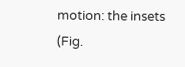motion: the insets (Fig.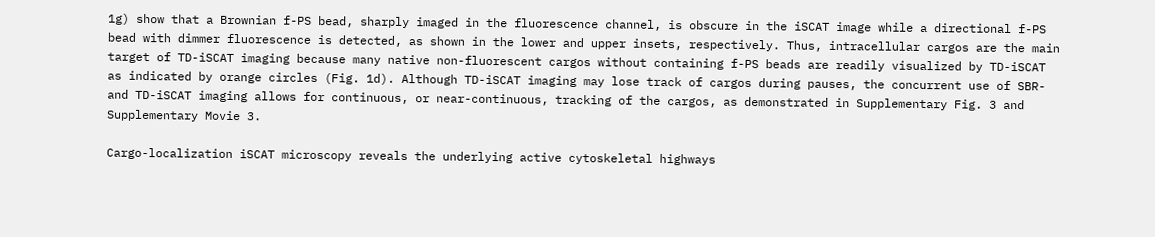1g) show that a Brownian f-PS bead, sharply imaged in the fluorescence channel, is obscure in the iSCAT image while a directional f-PS bead with dimmer fluorescence is detected, as shown in the lower and upper insets, respectively. Thus, intracellular cargos are the main target of TD-iSCAT imaging because many native non-fluorescent cargos without containing f-PS beads are readily visualized by TD-iSCAT as indicated by orange circles (Fig. 1d). Although TD-iSCAT imaging may lose track of cargos during pauses, the concurrent use of SBR- and TD-iSCAT imaging allows for continuous, or near-continuous, tracking of the cargos, as demonstrated in Supplementary Fig. 3 and Supplementary Movie 3.

Cargo-localization iSCAT microscopy reveals the underlying active cytoskeletal highways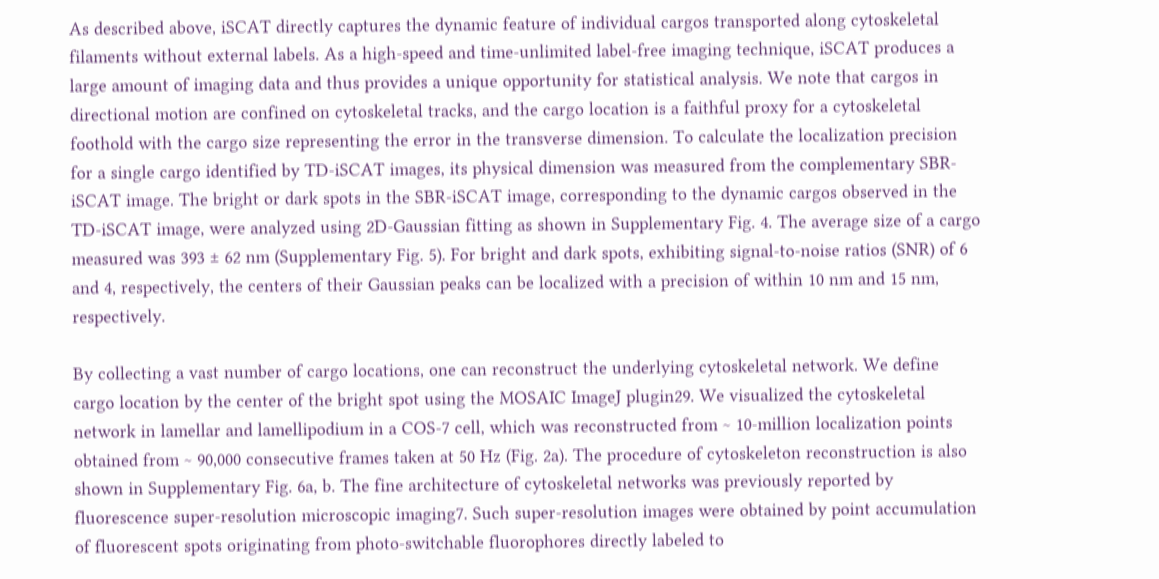As described above, iSCAT directly captures the dynamic feature of individual cargos transported along cytoskeletal filaments without external labels. As a high-speed and time-unlimited label-free imaging technique, iSCAT produces a large amount of imaging data and thus provides a unique opportunity for statistical analysis. We note that cargos in directional motion are confined on cytoskeletal tracks, and the cargo location is a faithful proxy for a cytoskeletal foothold with the cargo size representing the error in the transverse dimension. To calculate the localization precision for a single cargo identified by TD-iSCAT images, its physical dimension was measured from the complementary SBR-iSCAT image. The bright or dark spots in the SBR-iSCAT image, corresponding to the dynamic cargos observed in the TD-iSCAT image, were analyzed using 2D-Gaussian fitting as shown in Supplementary Fig. 4. The average size of a cargo measured was 393 ± 62 nm (Supplementary Fig. 5). For bright and dark spots, exhibiting signal-to-noise ratios (SNR) of 6 and 4, respectively, the centers of their Gaussian peaks can be localized with a precision of within 10 nm and 15 nm, respectively.

By collecting a vast number of cargo locations, one can reconstruct the underlying cytoskeletal network. We define cargo location by the center of the bright spot using the MOSAIC ImageJ plugin29. We visualized the cytoskeletal network in lamellar and lamellipodium in a COS-7 cell, which was reconstructed from ~ 10-million localization points obtained from ~ 90,000 consecutive frames taken at 50 Hz (Fig. 2a). The procedure of cytoskeleton reconstruction is also shown in Supplementary Fig. 6a, b. The fine architecture of cytoskeletal networks was previously reported by fluorescence super-resolution microscopic imaging7. Such super-resolution images were obtained by point accumulation of fluorescent spots originating from photo-switchable fluorophores directly labeled to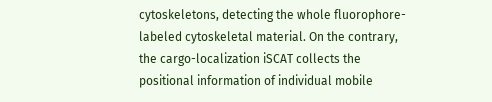cytoskeletons, detecting the whole fluorophore-labeled cytoskeletal material. On the contrary, the cargo-localization iSCAT collects the positional information of individual mobile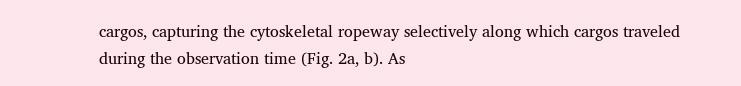cargos, capturing the cytoskeletal ropeway selectively along which cargos traveled during the observation time (Fig. 2a, b). As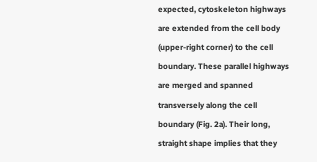expected, cytoskeleton highways are extended from the cell body (upper-right corner) to the cell boundary. These parallel highways are merged and spanned transversely along the cell boundary (Fig. 2a). Their long, straight shape implies that they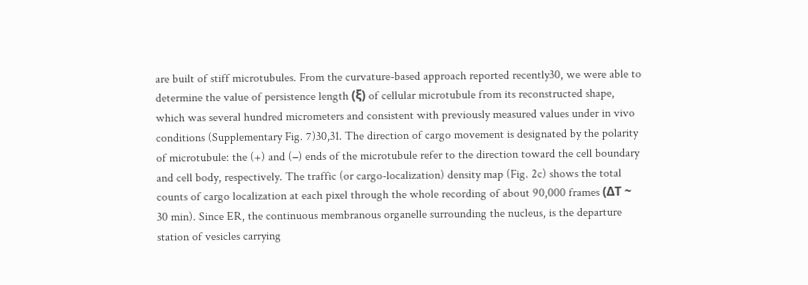are built of stiff microtubules. From the curvature-based approach reported recently30, we were able to determine the value of persistence length (ξ) of cellular microtubule from its reconstructed shape, which was several hundred micrometers and consistent with previously measured values under in vivo conditions (Supplementary Fig. 7)30,31. The direction of cargo movement is designated by the polarity of microtubule: the (+) and (−) ends of the microtubule refer to the direction toward the cell boundary and cell body, respectively. The traffic (or cargo-localization) density map (Fig. 2c) shows the total counts of cargo localization at each pixel through the whole recording of about 90,000 frames (ΔT ~ 30 min). Since ER, the continuous membranous organelle surrounding the nucleus, is the departure station of vesicles carrying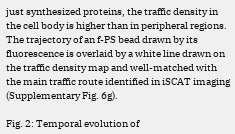just synthesized proteins, the traffic density in the cell body is higher than in peripheral regions. The trajectory of an f-PS bead drawn by its fluorescence is overlaid by a white line drawn on the traffic density map and well-matched with the main traffic route identified in iSCAT imaging (Supplementary Fig. 6g).

Fig. 2: Temporal evolution of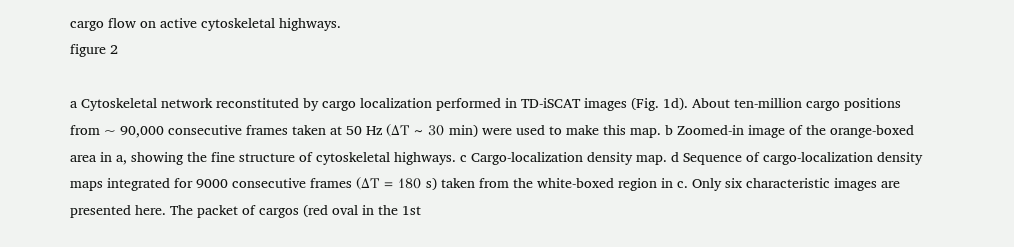cargo flow on active cytoskeletal highways.
figure 2

a Cytoskeletal network reconstituted by cargo localization performed in TD-iSCAT images (Fig. 1d). About ten-million cargo positions from ~ 90,000 consecutive frames taken at 50 Hz (ΔT ~ 30 min) were used to make this map. b Zoomed-in image of the orange-boxed area in a, showing the fine structure of cytoskeletal highways. c Cargo-localization density map. d Sequence of cargo-localization density maps integrated for 9000 consecutive frames (ΔT = 180 s) taken from the white-boxed region in c. Only six characteristic images are presented here. The packet of cargos (red oval in the 1st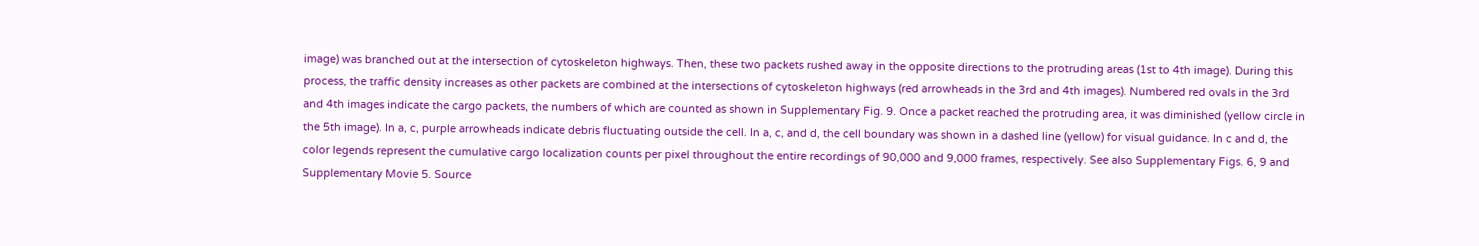image) was branched out at the intersection of cytoskeleton highways. Then, these two packets rushed away in the opposite directions to the protruding areas (1st to 4th image). During this process, the traffic density increases as other packets are combined at the intersections of cytoskeleton highways (red arrowheads in the 3rd and 4th images). Numbered red ovals in the 3rd and 4th images indicate the cargo packets, the numbers of which are counted as shown in Supplementary Fig. 9. Once a packet reached the protruding area, it was diminished (yellow circle in the 5th image). In a, c, purple arrowheads indicate debris fluctuating outside the cell. In a, c, and d, the cell boundary was shown in a dashed line (yellow) for visual guidance. In c and d, the color legends represent the cumulative cargo localization counts per pixel throughout the entire recordings of 90,000 and 9,000 frames, respectively. See also Supplementary Figs. 6, 9 and Supplementary Movie 5. Source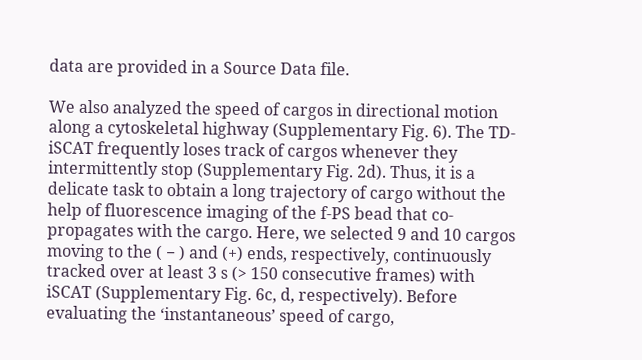data are provided in a Source Data file.

We also analyzed the speed of cargos in directional motion along a cytoskeletal highway (Supplementary Fig. 6). The TD-iSCAT frequently loses track of cargos whenever they intermittently stop (Supplementary Fig. 2d). Thus, it is a delicate task to obtain a long trajectory of cargo without the help of fluorescence imaging of the f-PS bead that co-propagates with the cargo. Here, we selected 9 and 10 cargos moving to the ( − ) and (+) ends, respectively, continuously tracked over at least 3 s (> 150 consecutive frames) with iSCAT (Supplementary Fig. 6c, d, respectively). Before evaluating the ‘instantaneous’ speed of cargo,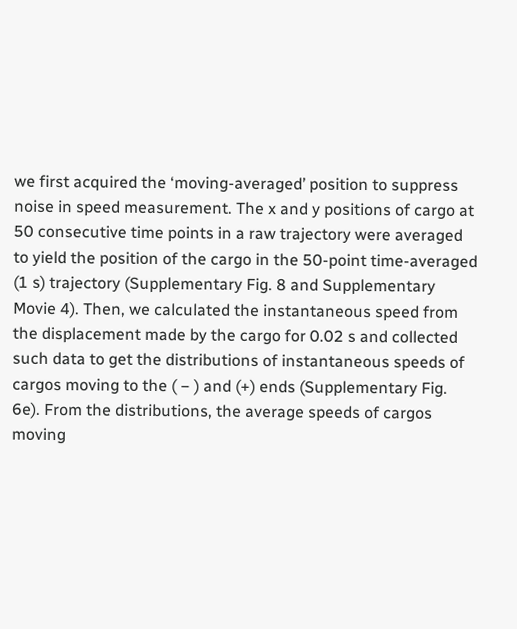we first acquired the ‘moving-averaged’ position to suppress noise in speed measurement. The x and y positions of cargo at 50 consecutive time points in a raw trajectory were averaged to yield the position of the cargo in the 50-point time-averaged (1 s) trajectory (Supplementary Fig. 8 and Supplementary Movie 4). Then, we calculated the instantaneous speed from the displacement made by the cargo for 0.02 s and collected such data to get the distributions of instantaneous speeds of cargos moving to the ( − ) and (+) ends (Supplementary Fig. 6e). From the distributions, the average speeds of cargos moving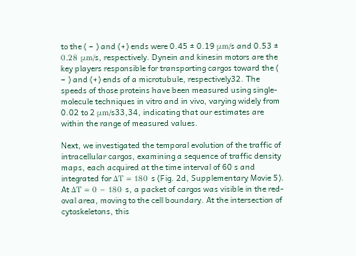to the ( − ) and (+) ends were 0.45 ± 0.19 μm/s and 0.53 ± 0.28 μm/s, respectively. Dynein and kinesin motors are the key players responsible for transporting cargos toward the ( − ) and (+) ends of a microtubule, respectively32. The speeds of those proteins have been measured using single-molecule techniques in vitro and in vivo, varying widely from 0.02 to 2 μm/s33,34, indicating that our estimates are within the range of measured values.

Next, we investigated the temporal evolution of the traffic of intracellular cargos, examining a sequence of traffic density maps, each acquired at the time interval of 60 s and integrated for ΔT = 180 s (Fig. 2d, Supplementary Movie 5). At ΔT = 0 − 180 s, a packet of cargos was visible in the red-oval area, moving to the cell boundary. At the intersection of cytoskeletons, this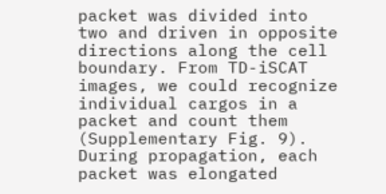packet was divided into two and driven in opposite directions along the cell boundary. From TD-iSCAT images, we could recognize individual cargos in a packet and count them (Supplementary Fig. 9). During propagation, each packet was elongated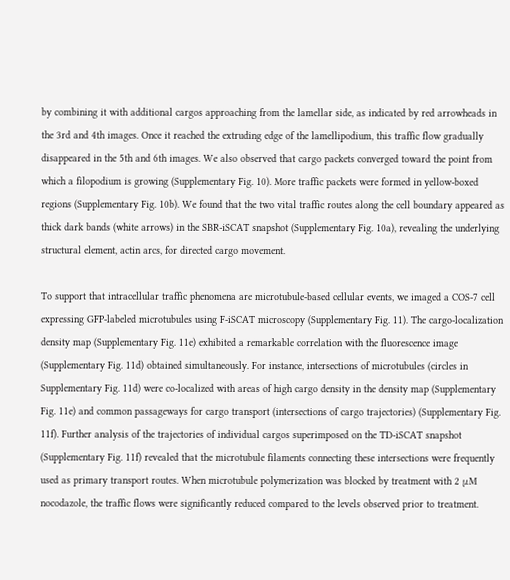by combining it with additional cargos approaching from the lamellar side, as indicated by red arrowheads in the 3rd and 4th images. Once it reached the extruding edge of the lamellipodium, this traffic flow gradually disappeared in the 5th and 6th images. We also observed that cargo packets converged toward the point from which a filopodium is growing (Supplementary Fig. 10). More traffic packets were formed in yellow-boxed regions (Supplementary Fig. 10b). We found that the two vital traffic routes along the cell boundary appeared as thick dark bands (white arrows) in the SBR-iSCAT snapshot (Supplementary Fig. 10a), revealing the underlying structural element, actin arcs, for directed cargo movement.

To support that intracellular traffic phenomena are microtubule-based cellular events, we imaged a COS-7 cell expressing GFP-labeled microtubules using F-iSCAT microscopy (Supplementary Fig. 11). The cargo-localization density map (Supplementary Fig. 11e) exhibited a remarkable correlation with the fluorescence image (Supplementary Fig. 11d) obtained simultaneously. For instance, intersections of microtubules (circles in Supplementary Fig. 11d) were co-localized with areas of high cargo density in the density map (Supplementary Fig. 11e) and common passageways for cargo transport (intersections of cargo trajectories) (Supplementary Fig. 11f). Further analysis of the trajectories of individual cargos superimposed on the TD-iSCAT snapshot (Supplementary Fig. 11f) revealed that the microtubule filaments connecting these intersections were frequently used as primary transport routes. When microtubule polymerization was blocked by treatment with 2 μM nocodazole, the traffic flows were significantly reduced compared to the levels observed prior to treatment.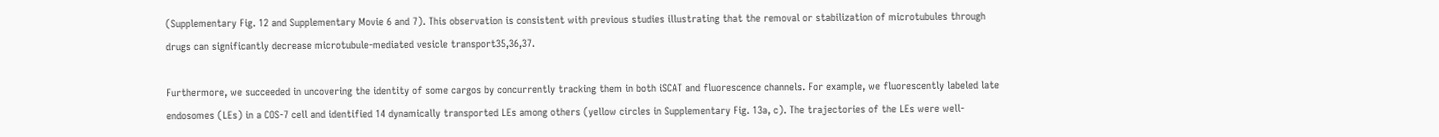(Supplementary Fig. 12 and Supplementary Movie 6 and 7). This observation is consistent with previous studies illustrating that the removal or stabilization of microtubules through drugs can significantly decrease microtubule-mediated vesicle transport35,36,37.

Furthermore, we succeeded in uncovering the identity of some cargos by concurrently tracking them in both iSCAT and fluorescence channels. For example, we fluorescently labeled late endosomes (LEs) in a COS-7 cell and identified 14 dynamically transported LEs among others (yellow circles in Supplementary Fig. 13a, c). The trajectories of the LEs were well-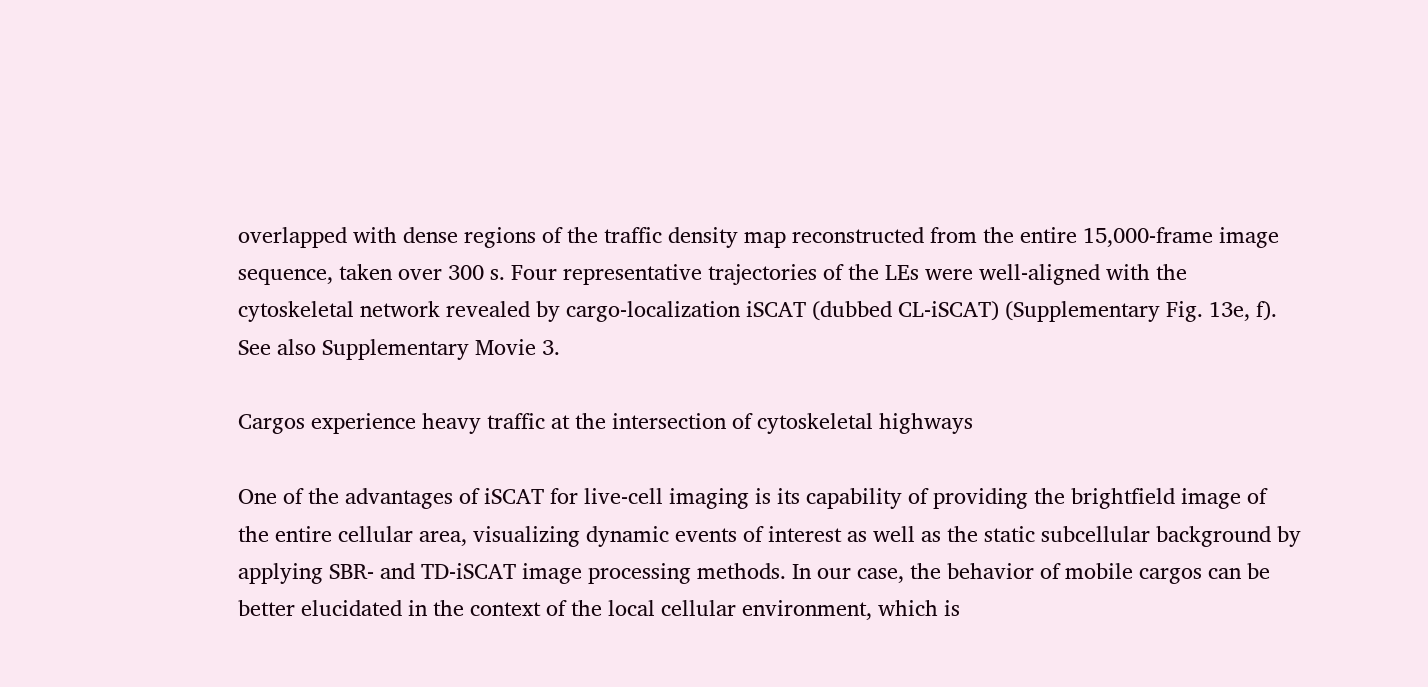overlapped with dense regions of the traffic density map reconstructed from the entire 15,000-frame image sequence, taken over 300 s. Four representative trajectories of the LEs were well-aligned with the cytoskeletal network revealed by cargo-localization iSCAT (dubbed CL-iSCAT) (Supplementary Fig. 13e, f). See also Supplementary Movie 3.

Cargos experience heavy traffic at the intersection of cytoskeletal highways

One of the advantages of iSCAT for live-cell imaging is its capability of providing the brightfield image of the entire cellular area, visualizing dynamic events of interest as well as the static subcellular background by applying SBR- and TD-iSCAT image processing methods. In our case, the behavior of mobile cargos can be better elucidated in the context of the local cellular environment, which is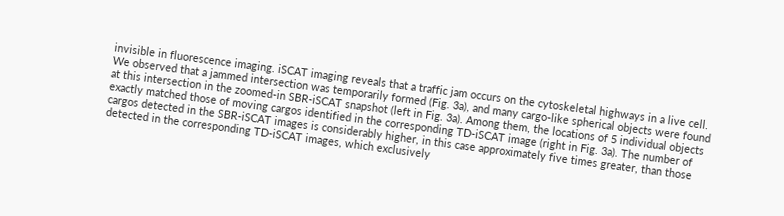invisible in fluorescence imaging. iSCAT imaging reveals that a traffic jam occurs on the cytoskeletal highways in a live cell. We observed that a jammed intersection was temporarily formed (Fig. 3a), and many cargo-like spherical objects were found at this intersection in the zoomed-in SBR-iSCAT snapshot (left in Fig. 3a). Among them, the locations of 5 individual objects exactly matched those of moving cargos identified in the corresponding TD-iSCAT image (right in Fig. 3a). The number of cargos detected in the SBR-iSCAT images is considerably higher, in this case approximately five times greater, than those detected in the corresponding TD-iSCAT images, which exclusively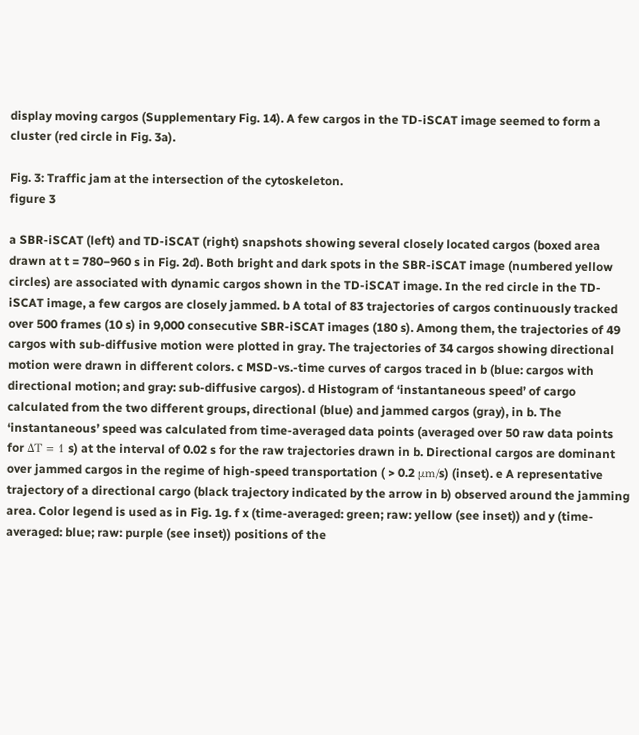display moving cargos (Supplementary Fig. 14). A few cargos in the TD-iSCAT image seemed to form a cluster (red circle in Fig. 3a).

Fig. 3: Traffic jam at the intersection of the cytoskeleton.
figure 3

a SBR-iSCAT (left) and TD-iSCAT (right) snapshots showing several closely located cargos (boxed area drawn at t = 780−960 s in Fig. 2d). Both bright and dark spots in the SBR-iSCAT image (numbered yellow circles) are associated with dynamic cargos shown in the TD-iSCAT image. In the red circle in the TD-iSCAT image, a few cargos are closely jammed. b A total of 83 trajectories of cargos continuously tracked over 500 frames (10 s) in 9,000 consecutive SBR-iSCAT images (180 s). Among them, the trajectories of 49 cargos with sub-diffusive motion were plotted in gray. The trajectories of 34 cargos showing directional motion were drawn in different colors. c MSD-vs.-time curves of cargos traced in b (blue: cargos with directional motion; and gray: sub-diffusive cargos). d Histogram of ‘instantaneous speed’ of cargo calculated from the two different groups, directional (blue) and jammed cargos (gray), in b. The ‘instantaneous’ speed was calculated from time-averaged data points (averaged over 50 raw data points for ΔT = 1 s) at the interval of 0.02 s for the raw trajectories drawn in b. Directional cargos are dominant over jammed cargos in the regime of high-speed transportation ( > 0.2 μm/s) (inset). e A representative trajectory of a directional cargo (black trajectory indicated by the arrow in b) observed around the jamming area. Color legend is used as in Fig. 1g. f x (time-averaged: green; raw: yellow (see inset)) and y (time-averaged: blue; raw: purple (see inset)) positions of the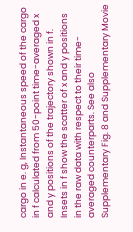cargo in e. g, Instantaneous speed of the cargo in f calculated from 50-point time-averaged x and y positions of the trajectory shown in f. Insets in f show the scatter of x and y positions in the raw data with respect to their time-averaged counterparts. See also Supplementary Fig. 8 and Supplementary Movie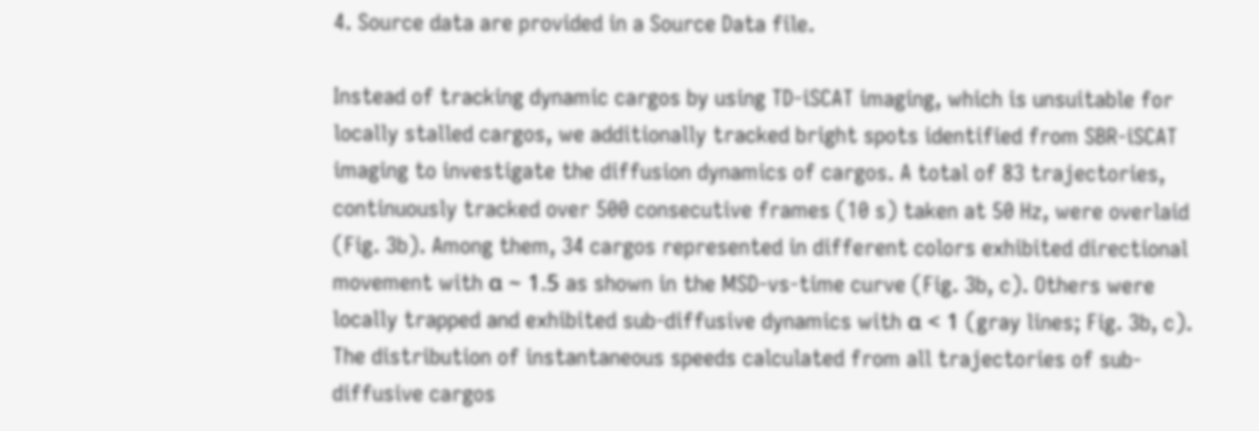4. Source data are provided in a Source Data file.

Instead of tracking dynamic cargos by using TD-iSCAT imaging, which is unsuitable for locally stalled cargos, we additionally tracked bright spots identified from SBR-iSCAT imaging to investigate the diffusion dynamics of cargos. A total of 83 trajectories, continuously tracked over 500 consecutive frames (10 s) taken at 50 Hz, were overlaid (Fig. 3b). Among them, 34 cargos represented in different colors exhibited directional movement with α ~ 1.5 as shown in the MSD-vs-time curve (Fig. 3b, c). Others were locally trapped and exhibited sub-diffusive dynamics with α < 1 (gray lines; Fig. 3b, c). The distribution of instantaneous speeds calculated from all trajectories of sub-diffusive cargos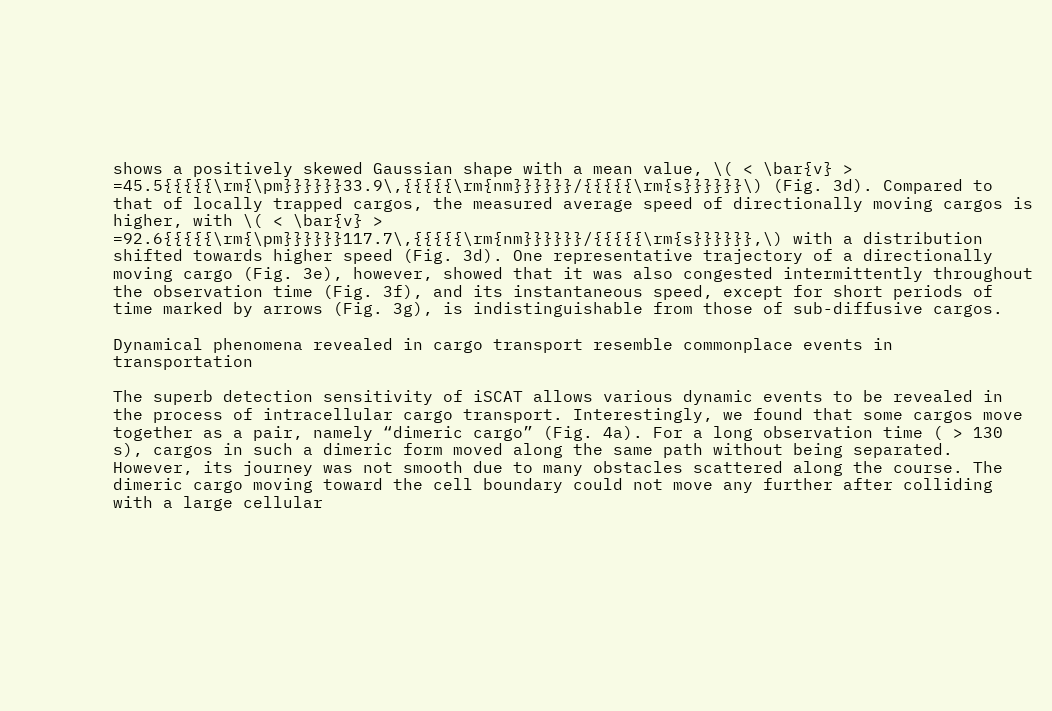shows a positively skewed Gaussian shape with a mean value, \( < \bar{v} > =45.5{{{{{\rm{\pm}}}}}}33.9\,{{{{{\rm{nm}}}}}}/{{{{{\rm{s}}}}}}\) (Fig. 3d). Compared to that of locally trapped cargos, the measured average speed of directionally moving cargos is higher, with \( < \bar{v} > =92.6{{{{{\rm{\pm}}}}}}117.7\,{{{{{\rm{nm}}}}}}/{{{{{\rm{s}}}}}},\) with a distribution shifted towards higher speed (Fig. 3d). One representative trajectory of a directionally moving cargo (Fig. 3e), however, showed that it was also congested intermittently throughout the observation time (Fig. 3f), and its instantaneous speed, except for short periods of time marked by arrows (Fig. 3g), is indistinguishable from those of sub-diffusive cargos.

Dynamical phenomena revealed in cargo transport resemble commonplace events in transportation

The superb detection sensitivity of iSCAT allows various dynamic events to be revealed in the process of intracellular cargo transport. Interestingly, we found that some cargos move together as a pair, namely “dimeric cargo” (Fig. 4a). For a long observation time ( > 130 s), cargos in such a dimeric form moved along the same path without being separated. However, its journey was not smooth due to many obstacles scattered along the course. The dimeric cargo moving toward the cell boundary could not move any further after colliding with a large cellular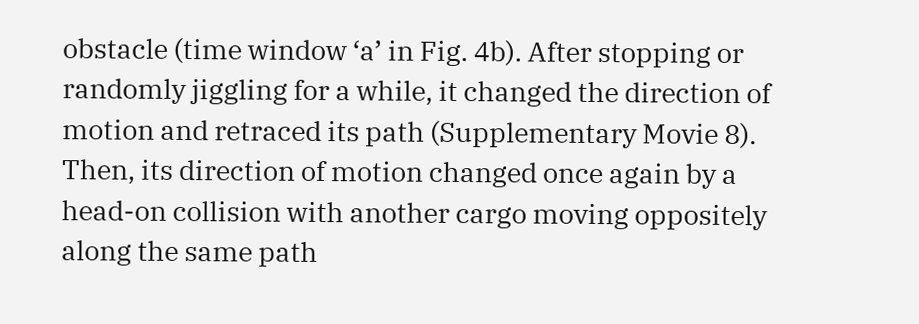obstacle (time window ‘a’ in Fig. 4b). After stopping or randomly jiggling for a while, it changed the direction of motion and retraced its path (Supplementary Movie 8). Then, its direction of motion changed once again by a head-on collision with another cargo moving oppositely along the same path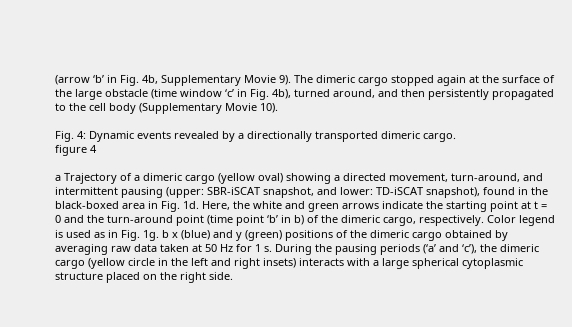(arrow ‘b’ in Fig. 4b, Supplementary Movie 9). The dimeric cargo stopped again at the surface of the large obstacle (time window ‘c’ in Fig. 4b), turned around, and then persistently propagated to the cell body (Supplementary Movie 10).

Fig. 4: Dynamic events revealed by a directionally transported dimeric cargo.
figure 4

a Trajectory of a dimeric cargo (yellow oval) showing a directed movement, turn-around, and intermittent pausing (upper: SBR-iSCAT snapshot, and lower: TD-iSCAT snapshot), found in the black-boxed area in Fig. 1d. Here, the white and green arrows indicate the starting point at t = 0 and the turn-around point (time point ‘b’ in b) of the dimeric cargo, respectively. Color legend is used as in Fig. 1g. b x (blue) and y (green) positions of the dimeric cargo obtained by averaging raw data taken at 50 Hz for 1 s. During the pausing periods (‘a’ and ‘c’), the dimeric cargo (yellow circle in the left and right insets) interacts with a large spherical cytoplasmic structure placed on the right side.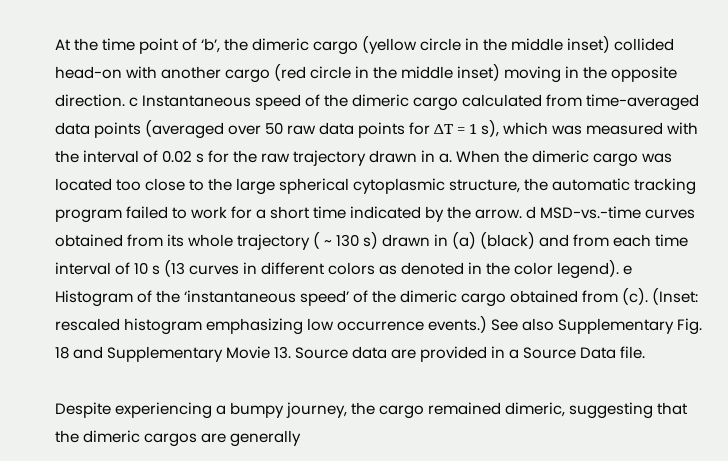At the time point of ‘b’, the dimeric cargo (yellow circle in the middle inset) collided head-on with another cargo (red circle in the middle inset) moving in the opposite direction. c Instantaneous speed of the dimeric cargo calculated from time-averaged data points (averaged over 50 raw data points for ΔT = 1 s), which was measured with the interval of 0.02 s for the raw trajectory drawn in a. When the dimeric cargo was located too close to the large spherical cytoplasmic structure, the automatic tracking program failed to work for a short time indicated by the arrow. d MSD-vs.-time curves obtained from its whole trajectory ( ~ 130 s) drawn in (a) (black) and from each time interval of 10 s (13 curves in different colors as denoted in the color legend). e Histogram of the ‘instantaneous speed’ of the dimeric cargo obtained from (c). (Inset: rescaled histogram emphasizing low occurrence events.) See also Supplementary Fig. 18 and Supplementary Movie 13. Source data are provided in a Source Data file.

Despite experiencing a bumpy journey, the cargo remained dimeric, suggesting that the dimeric cargos are generally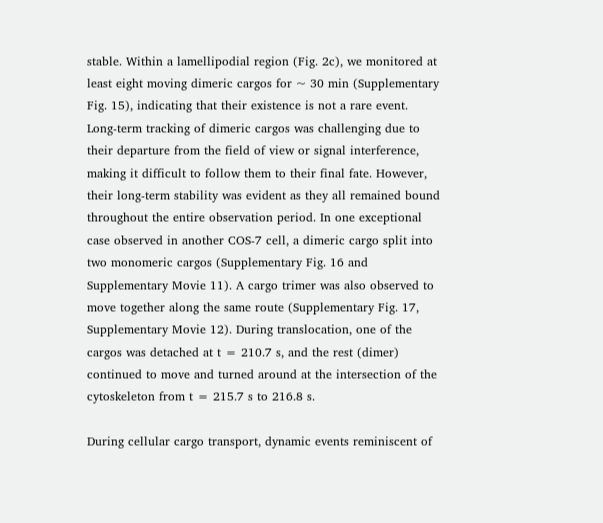stable. Within a lamellipodial region (Fig. 2c), we monitored at least eight moving dimeric cargos for ~ 30 min (Supplementary Fig. 15), indicating that their existence is not a rare event. Long-term tracking of dimeric cargos was challenging due to their departure from the field of view or signal interference, making it difficult to follow them to their final fate. However, their long-term stability was evident as they all remained bound throughout the entire observation period. In one exceptional case observed in another COS-7 cell, a dimeric cargo split into two monomeric cargos (Supplementary Fig. 16 and Supplementary Movie 11). A cargo trimer was also observed to move together along the same route (Supplementary Fig. 17, Supplementary Movie 12). During translocation, one of the cargos was detached at t = 210.7 s, and the rest (dimer) continued to move and turned around at the intersection of the cytoskeleton from t = 215.7 s to 216.8 s.

During cellular cargo transport, dynamic events reminiscent of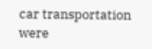car transportation were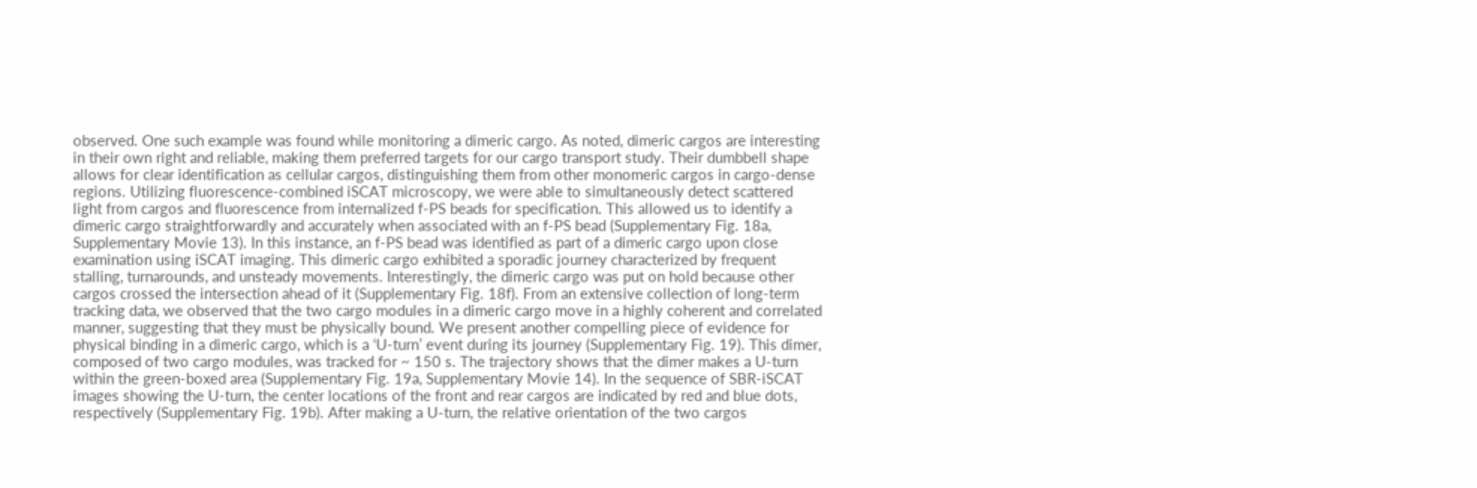observed. One such example was found while monitoring a dimeric cargo. As noted, dimeric cargos are interesting in their own right and reliable, making them preferred targets for our cargo transport study. Their dumbbell shape allows for clear identification as cellular cargos, distinguishing them from other monomeric cargos in cargo-dense regions. Utilizing fluorescence-combined iSCAT microscopy, we were able to simultaneously detect scattered light from cargos and fluorescence from internalized f-PS beads for specification. This allowed us to identify a dimeric cargo straightforwardly and accurately when associated with an f-PS bead (Supplementary Fig. 18a, Supplementary Movie 13). In this instance, an f-PS bead was identified as part of a dimeric cargo upon close examination using iSCAT imaging. This dimeric cargo exhibited a sporadic journey characterized by frequent stalling, turnarounds, and unsteady movements. Interestingly, the dimeric cargo was put on hold because other cargos crossed the intersection ahead of it (Supplementary Fig. 18f). From an extensive collection of long-term tracking data, we observed that the two cargo modules in a dimeric cargo move in a highly coherent and correlated manner, suggesting that they must be physically bound. We present another compelling piece of evidence for physical binding in a dimeric cargo, which is a ‘U-turn’ event during its journey (Supplementary Fig. 19). This dimer, composed of two cargo modules, was tracked for ~ 150 s. The trajectory shows that the dimer makes a U-turn within the green-boxed area (Supplementary Fig. 19a, Supplementary Movie 14). In the sequence of SBR-iSCAT images showing the U-turn, the center locations of the front and rear cargos are indicated by red and blue dots, respectively (Supplementary Fig. 19b). After making a U-turn, the relative orientation of the two cargos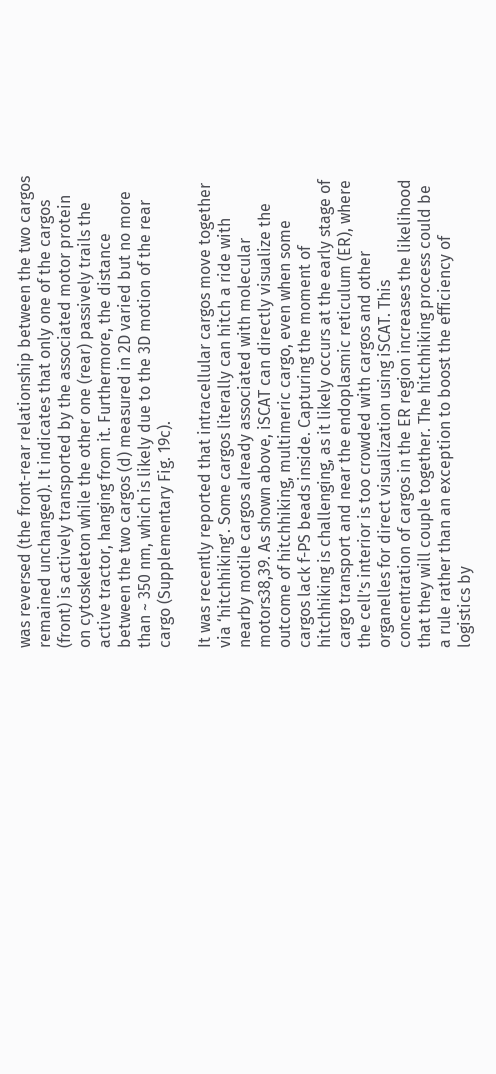was reversed (the front-rear relationship between the two cargos remained unchanged). It indicates that only one of the cargos (front) is actively transported by the associated motor protein on cytoskeleton while the other one (rear) passively trails the active tractor, hanging from it. Furthermore, the distance between the two cargos (d) measured in 2D varied but no more than ~ 350 nm, which is likely due to the 3D motion of the rear cargo (Supplementary Fig. 19c).

It was recently reported that intracellular cargos move together via ‘hitchhiking’. Some cargos literally can hitch a ride with nearby motile cargos already associated with molecular motors38,39. As shown above, iSCAT can directly visualize the outcome of hitchhiking, multimeric cargo, even when some cargos lack f-PS beads inside. Capturing the moment of hitchhiking is challenging, as it likely occurs at the early stage of cargo transport and near the endoplasmic reticulum (ER), where the cell’s interior is too crowded with cargos and other organelles for direct visualization using iSCAT. This concentration of cargos in the ER region increases the likelihood that they will couple together. The hitchhiking process could be a rule rather than an exception to boost the efficiency of logistics by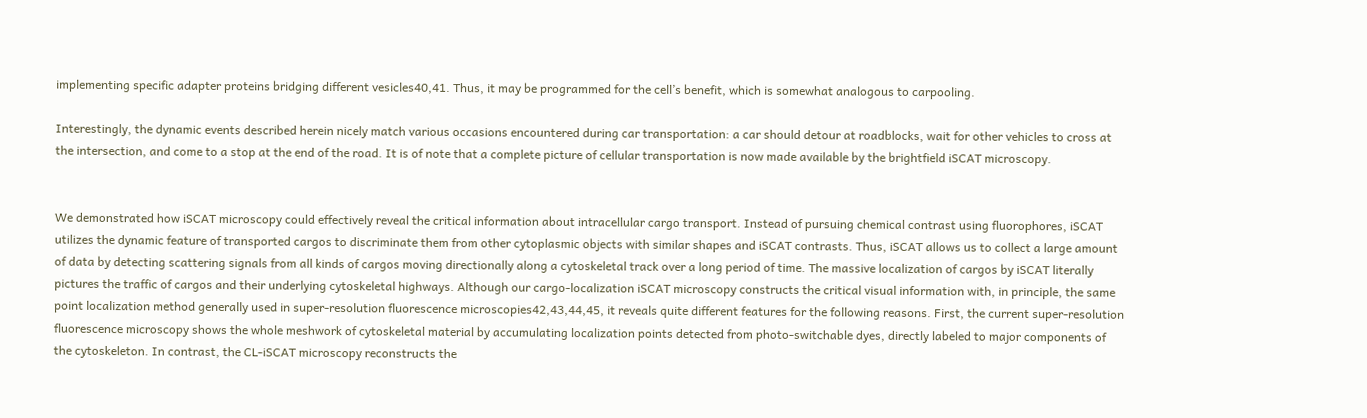implementing specific adapter proteins bridging different vesicles40,41. Thus, it may be programmed for the cell’s benefit, which is somewhat analogous to carpooling.

Interestingly, the dynamic events described herein nicely match various occasions encountered during car transportation: a car should detour at roadblocks, wait for other vehicles to cross at the intersection, and come to a stop at the end of the road. It is of note that a complete picture of cellular transportation is now made available by the brightfield iSCAT microscopy.


We demonstrated how iSCAT microscopy could effectively reveal the critical information about intracellular cargo transport. Instead of pursuing chemical contrast using fluorophores, iSCAT utilizes the dynamic feature of transported cargos to discriminate them from other cytoplasmic objects with similar shapes and iSCAT contrasts. Thus, iSCAT allows us to collect a large amount of data by detecting scattering signals from all kinds of cargos moving directionally along a cytoskeletal track over a long period of time. The massive localization of cargos by iSCAT literally pictures the traffic of cargos and their underlying cytoskeletal highways. Although our cargo-localization iSCAT microscopy constructs the critical visual information with, in principle, the same point localization method generally used in super-resolution fluorescence microscopies42,43,44,45, it reveals quite different features for the following reasons. First, the current super-resolution fluorescence microscopy shows the whole meshwork of cytoskeletal material by accumulating localization points detected from photo-switchable dyes, directly labeled to major components of the cytoskeleton. In contrast, the CL-iSCAT microscopy reconstructs the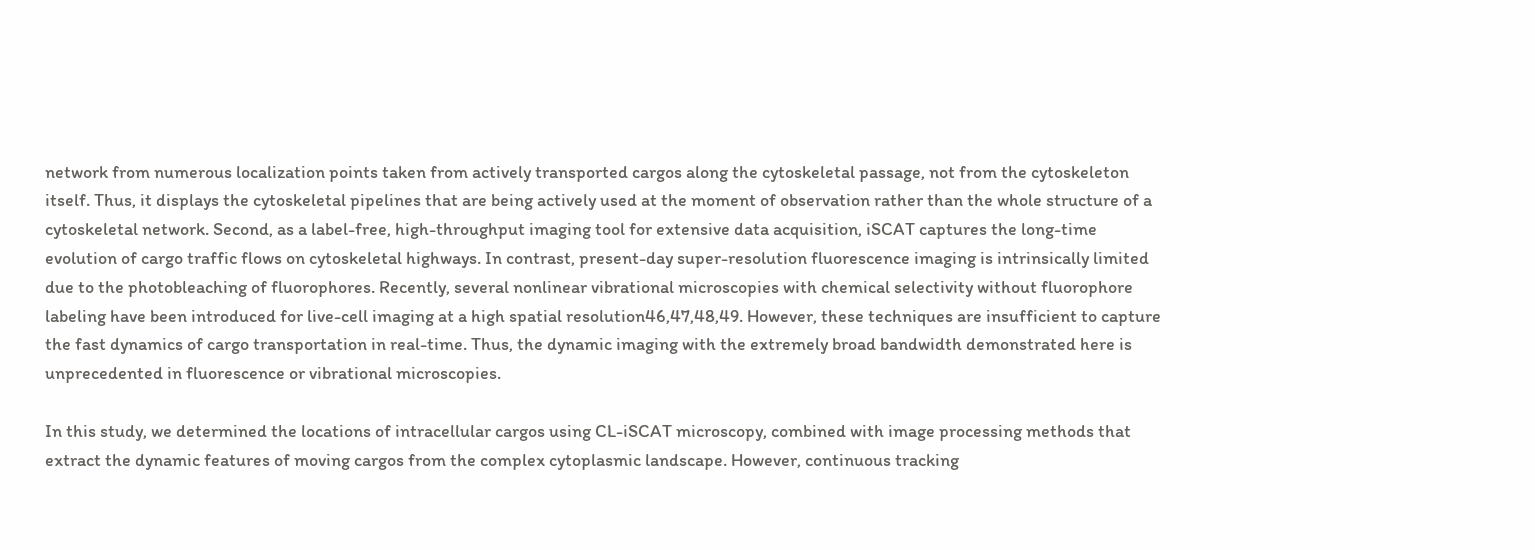network from numerous localization points taken from actively transported cargos along the cytoskeletal passage, not from the cytoskeleton itself. Thus, it displays the cytoskeletal pipelines that are being actively used at the moment of observation rather than the whole structure of a cytoskeletal network. Second, as a label-free, high-throughput imaging tool for extensive data acquisition, iSCAT captures the long-time evolution of cargo traffic flows on cytoskeletal highways. In contrast, present-day super-resolution fluorescence imaging is intrinsically limited due to the photobleaching of fluorophores. Recently, several nonlinear vibrational microscopies with chemical selectivity without fluorophore labeling have been introduced for live-cell imaging at a high spatial resolution46,47,48,49. However, these techniques are insufficient to capture the fast dynamics of cargo transportation in real-time. Thus, the dynamic imaging with the extremely broad bandwidth demonstrated here is unprecedented in fluorescence or vibrational microscopies.

In this study, we determined the locations of intracellular cargos using CL-iSCAT microscopy, combined with image processing methods that extract the dynamic features of moving cargos from the complex cytoplasmic landscape. However, continuous tracking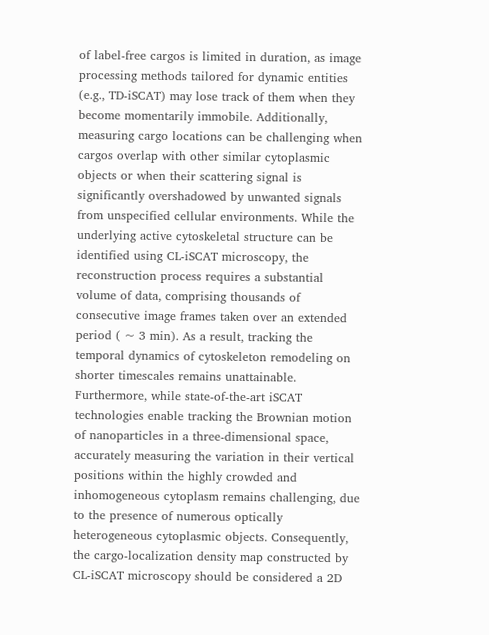of label-free cargos is limited in duration, as image processing methods tailored for dynamic entities (e.g., TD-iSCAT) may lose track of them when they become momentarily immobile. Additionally, measuring cargo locations can be challenging when cargos overlap with other similar cytoplasmic objects or when their scattering signal is significantly overshadowed by unwanted signals from unspecified cellular environments. While the underlying active cytoskeletal structure can be identified using CL-iSCAT microscopy, the reconstruction process requires a substantial volume of data, comprising thousands of consecutive image frames taken over an extended period ( ~ 3 min). As a result, tracking the temporal dynamics of cytoskeleton remodeling on shorter timescales remains unattainable. Furthermore, while state-of-the-art iSCAT technologies enable tracking the Brownian motion of nanoparticles in a three-dimensional space, accurately measuring the variation in their vertical positions within the highly crowded and inhomogeneous cytoplasm remains challenging, due to the presence of numerous optically heterogeneous cytoplasmic objects. Consequently, the cargo-localization density map constructed by CL-iSCAT microscopy should be considered a 2D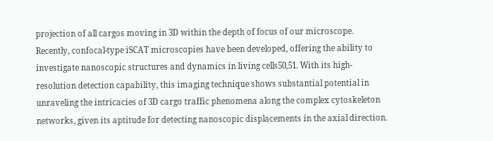projection of all cargos moving in 3D within the depth of focus of our microscope. Recently, confocal-type iSCAT microscopies have been developed, offering the ability to investigate nanoscopic structures and dynamics in living cells50,51. With its high-resolution detection capability, this imaging technique shows substantial potential in unraveling the intricacies of 3D cargo traffic phenomena along the complex cytoskeleton networks, given its aptitude for detecting nanoscopic displacements in the axial direction.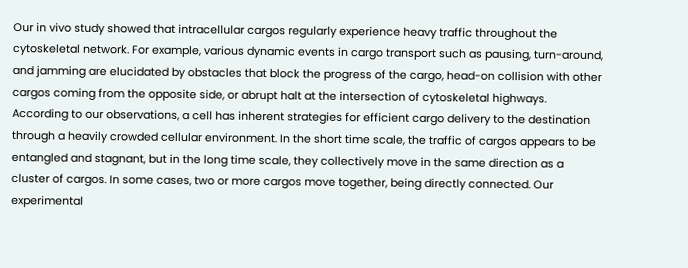Our in vivo study showed that intracellular cargos regularly experience heavy traffic throughout the cytoskeletal network. For example, various dynamic events in cargo transport such as pausing, turn-around, and jamming are elucidated by obstacles that block the progress of the cargo, head-on collision with other cargos coming from the opposite side, or abrupt halt at the intersection of cytoskeletal highways. According to our observations, a cell has inherent strategies for efficient cargo delivery to the destination through a heavily crowded cellular environment. In the short time scale, the traffic of cargos appears to be entangled and stagnant, but in the long time scale, they collectively move in the same direction as a cluster of cargos. In some cases, two or more cargos move together, being directly connected. Our experimental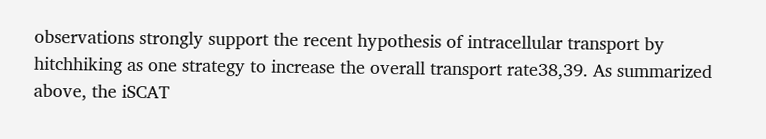observations strongly support the recent hypothesis of intracellular transport by hitchhiking as one strategy to increase the overall transport rate38,39. As summarized above, the iSCAT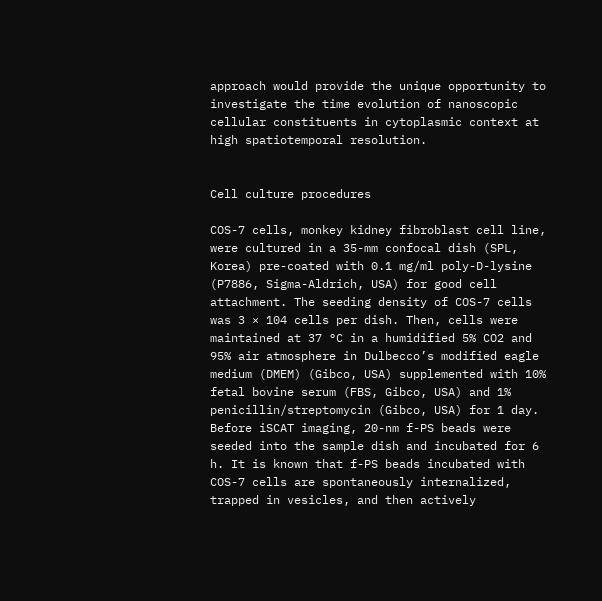approach would provide the unique opportunity to investigate the time evolution of nanoscopic cellular constituents in cytoplasmic context at high spatiotemporal resolution.


Cell culture procedures

COS-7 cells, monkey kidney fibroblast cell line, were cultured in a 35-mm confocal dish (SPL, Korea) pre-coated with 0.1 mg/ml poly-D-lysine (P7886, Sigma-Aldrich, USA) for good cell attachment. The seeding density of COS-7 cells was 3 × 104 cells per dish. Then, cells were maintained at 37 °C in a humidified 5% CO2 and 95% air atmosphere in Dulbecco’s modified eagle medium (DMEM) (Gibco, USA) supplemented with 10% fetal bovine serum (FBS, Gibco, USA) and 1% penicillin/streptomycin (Gibco, USA) for 1 day. Before iSCAT imaging, 20-nm f-PS beads were seeded into the sample dish and incubated for 6 h. It is known that f-PS beads incubated with COS-7 cells are spontaneously internalized, trapped in vesicles, and then actively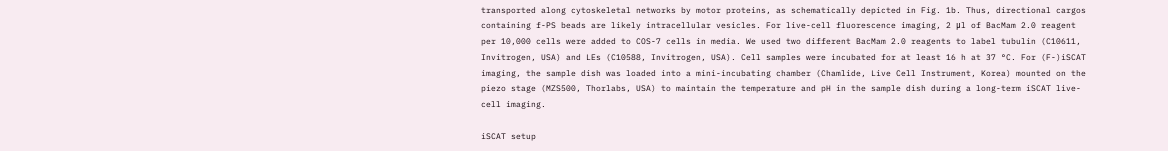transported along cytoskeletal networks by motor proteins, as schematically depicted in Fig. 1b. Thus, directional cargos containing f-PS beads are likely intracellular vesicles. For live-cell fluorescence imaging, 2 μl of BacMam 2.0 reagent per 10,000 cells were added to COS-7 cells in media. We used two different BacMam 2.0 reagents to label tubulin (C10611, Invitrogen, USA) and LEs (C10588, Invitrogen, USA). Cell samples were incubated for at least 16 h at 37 °C. For (F-)iSCAT imaging, the sample dish was loaded into a mini-incubating chamber (Chamlide, Live Cell Instrument, Korea) mounted on the piezo stage (MZS500, Thorlabs, USA) to maintain the temperature and pH in the sample dish during a long-term iSCAT live-cell imaging.

iSCAT setup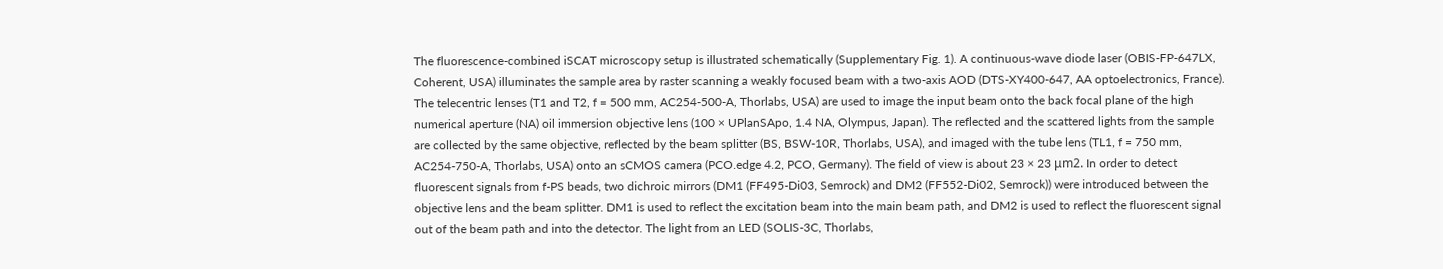The fluorescence-combined iSCAT microscopy setup is illustrated schematically (Supplementary Fig. 1). A continuous-wave diode laser (OBIS-FP-647LX, Coherent, USA) illuminates the sample area by raster scanning a weakly focused beam with a two-axis AOD (DTS-XY400-647, AA optoelectronics, France). The telecentric lenses (T1 and T2, f = 500 mm, AC254-500-A, Thorlabs, USA) are used to image the input beam onto the back focal plane of the high numerical aperture (NA) oil immersion objective lens (100 × UPlanSApo, 1.4 NA, Olympus, Japan). The reflected and the scattered lights from the sample are collected by the same objective, reflected by the beam splitter (BS, BSW-10R, Thorlabs, USA), and imaged with the tube lens (TL1, f = 750 mm, AC254-750-A, Thorlabs, USA) onto an sCMOS camera (PCO.edge 4.2, PCO, Germany). The field of view is about 23 × 23 μm2. In order to detect fluorescent signals from f-PS beads, two dichroic mirrors (DM1 (FF495-Di03, Semrock) and DM2 (FF552-Di02, Semrock)) were introduced between the objective lens and the beam splitter. DM1 is used to reflect the excitation beam into the main beam path, and DM2 is used to reflect the fluorescent signal out of the beam path and into the detector. The light from an LED (SOLIS-3C, Thorlabs,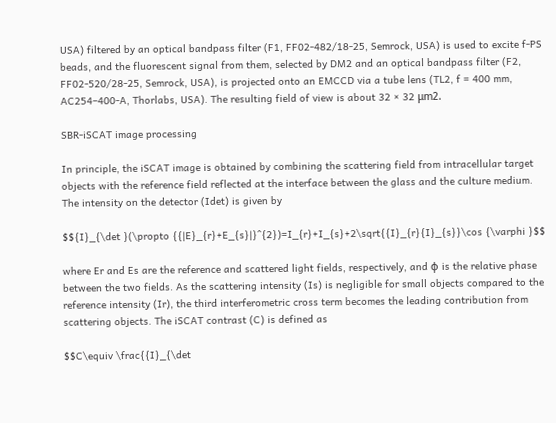USA) filtered by an optical bandpass filter (F1, FF02-482/18-25, Semrock, USA) is used to excite f-PS beads, and the fluorescent signal from them, selected by DM2 and an optical bandpass filter (F2, FF02-520/28-25, Semrock, USA), is projected onto an EMCCD via a tube lens (TL2, f = 400 mm, AC254–400-A, Thorlabs, USA). The resulting field of view is about 32 × 32 μm2.

SBR-iSCAT image processing

In principle, the iSCAT image is obtained by combining the scattering field from intracellular target objects with the reference field reflected at the interface between the glass and the culture medium. The intensity on the detector (Idet) is given by

$${I}_{\det }(\propto {{|E}_{r}+E_{s}|}^{2})=I_{r}+I_{s}+2\sqrt{{I}_{r}{I}_{s}}\cos {\varphi }$$

where Er and Es are the reference and scattered light fields, respectively, and φ is the relative phase between the two fields. As the scattering intensity (Is) is negligible for small objects compared to the reference intensity (Ir), the third interferometric cross term becomes the leading contribution from scattering objects. The iSCAT contrast (C) is defined as

$$C\equiv \frac{{I}_{\det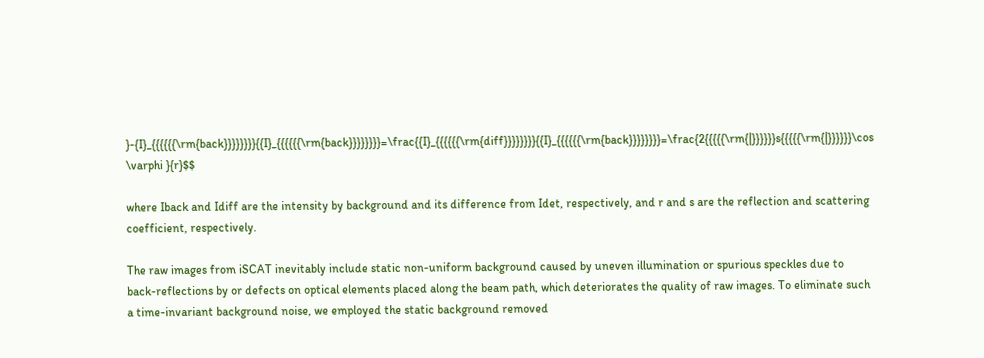}-{I}_{{{{{{\rm{back}}}}}}}}{{I}_{{{{{{\rm{back}}}}}}}}=\frac{{I}_{{{{{{\rm{diff}}}}}}}}{{I}_{{{{{{\rm{back}}}}}}}}=\frac{2{{{{{\rm{|}}}}}}s{{{{{\rm{|}}}}}}\cos \varphi }{r}$$

where Iback and Idiff are the intensity by background and its difference from Idet, respectively, and r and s are the reflection and scattering coefficient, respectively.

The raw images from iSCAT inevitably include static non-uniform background caused by uneven illumination or spurious speckles due to back-reflections by or defects on optical elements placed along the beam path, which deteriorates the quality of raw images. To eliminate such a time-invariant background noise, we employed the static background removed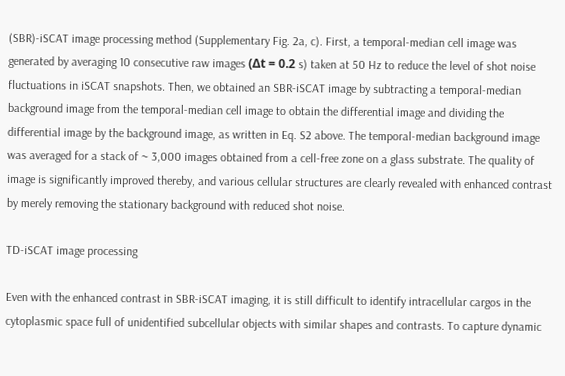(SBR)-iSCAT image processing method (Supplementary Fig. 2a, c). First, a temporal-median cell image was generated by averaging 10 consecutive raw images (Δt = 0.2 s) taken at 50 Hz to reduce the level of shot noise fluctuations in iSCAT snapshots. Then, we obtained an SBR-iSCAT image by subtracting a temporal-median background image from the temporal-median cell image to obtain the differential image and dividing the differential image by the background image, as written in Eq. S2 above. The temporal-median background image was averaged for a stack of ~ 3,000 images obtained from a cell-free zone on a glass substrate. The quality of image is significantly improved thereby, and various cellular structures are clearly revealed with enhanced contrast by merely removing the stationary background with reduced shot noise.

TD-iSCAT image processing

Even with the enhanced contrast in SBR-iSCAT imaging, it is still difficult to identify intracellular cargos in the cytoplasmic space full of unidentified subcellular objects with similar shapes and contrasts. To capture dynamic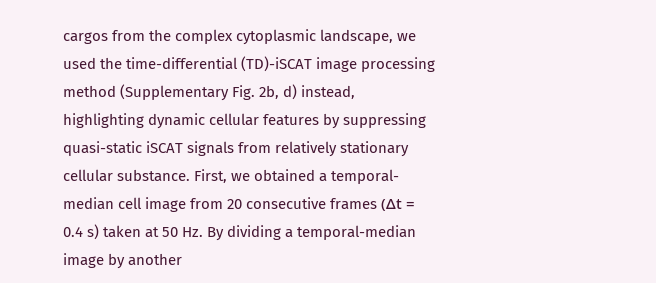cargos from the complex cytoplasmic landscape, we used the time-differential (TD)-iSCAT image processing method (Supplementary Fig. 2b, d) instead, highlighting dynamic cellular features by suppressing quasi-static iSCAT signals from relatively stationary cellular substance. First, we obtained a temporal-median cell image from 20 consecutive frames (Δt = 0.4 s) taken at 50 Hz. By dividing a temporal-median image by another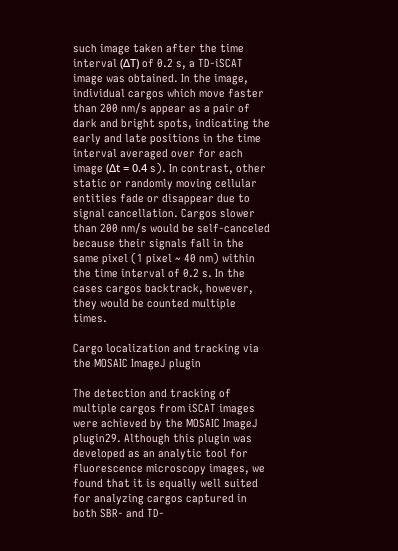such image taken after the time interval (ΔT) of 0.2 s, a TD-iSCAT image was obtained. In the image, individual cargos which move faster than 200 nm/s appear as a pair of dark and bright spots, indicating the early and late positions in the time interval averaged over for each image (Δt = 0.4 s). In contrast, other static or randomly moving cellular entities fade or disappear due to signal cancellation. Cargos slower than 200 nm/s would be self-canceled because their signals fall in the same pixel (1 pixel ~ 40 nm) within the time interval of 0.2 s. In the cases cargos backtrack, however, they would be counted multiple times.

Cargo localization and tracking via the MOSAIC ImageJ plugin

The detection and tracking of multiple cargos from iSCAT images were achieved by the MOSAIC ImageJ plugin29. Although this plugin was developed as an analytic tool for fluorescence microscopy images, we found that it is equally well suited for analyzing cargos captured in both SBR- and TD-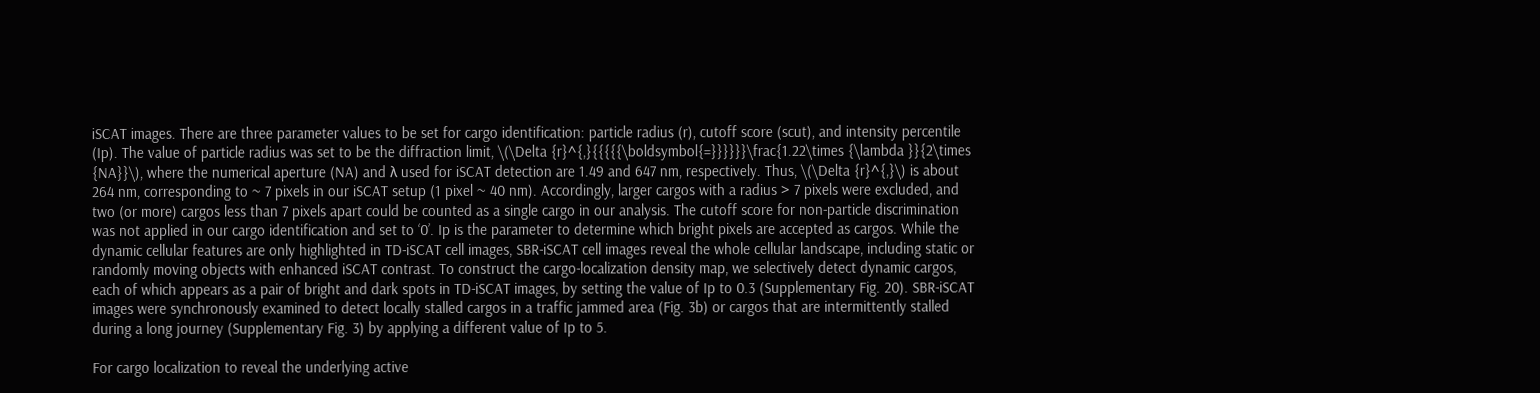iSCAT images. There are three parameter values to be set for cargo identification: particle radius (r), cutoff score (scut), and intensity percentile (Ip). The value of particle radius was set to be the diffraction limit, \(\Delta {r}^{,}{{{{{\boldsymbol{=}}}}}}\frac{1.22\times {\lambda }}{2\times {NA}}\), where the numerical aperture (NA) and λ used for iSCAT detection are 1.49 and 647 nm, respectively. Thus, \(\Delta {r}^{,}\) is about 264 nm, corresponding to ~ 7 pixels in our iSCAT setup (1 pixel ~ 40 nm). Accordingly, larger cargos with a radius > 7 pixels were excluded, and two (or more) cargos less than 7 pixels apart could be counted as a single cargo in our analysis. The cutoff score for non-particle discrimination was not applied in our cargo identification and set to ‘0’. Ip is the parameter to determine which bright pixels are accepted as cargos. While the dynamic cellular features are only highlighted in TD-iSCAT cell images, SBR-iSCAT cell images reveal the whole cellular landscape, including static or randomly moving objects with enhanced iSCAT contrast. To construct the cargo-localization density map, we selectively detect dynamic cargos, each of which appears as a pair of bright and dark spots in TD-iSCAT images, by setting the value of Ip to 0.3 (Supplementary Fig. 20). SBR-iSCAT images were synchronously examined to detect locally stalled cargos in a traffic jammed area (Fig. 3b) or cargos that are intermittently stalled during a long journey (Supplementary Fig. 3) by applying a different value of Ip to 5.

For cargo localization to reveal the underlying active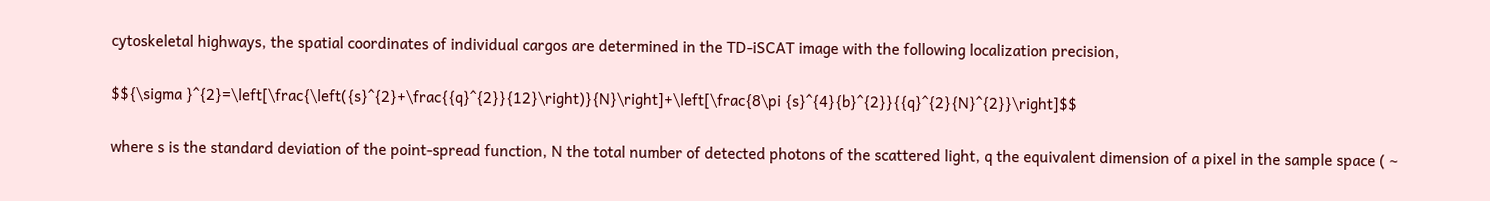cytoskeletal highways, the spatial coordinates of individual cargos are determined in the TD-iSCAT image with the following localization precision,

$${\sigma }^{2}=\left[\frac{\left({s}^{2}+\frac{{q}^{2}}{12}\right)}{N}\right]+\left[\frac{8\pi {s}^{4}{b}^{2}}{{q}^{2}{N}^{2}}\right]$$

where s is the standard deviation of the point-spread function, N the total number of detected photons of the scattered light, q the equivalent dimension of a pixel in the sample space ( ~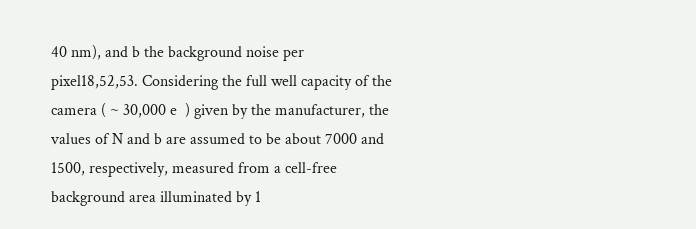40 nm), and b the background noise per pixel18,52,53. Considering the full well capacity of the camera ( ~ 30,000 e  ) given by the manufacturer, the values of N and b are assumed to be about 7000 and 1500, respectively, measured from a cell-free background area illuminated by 1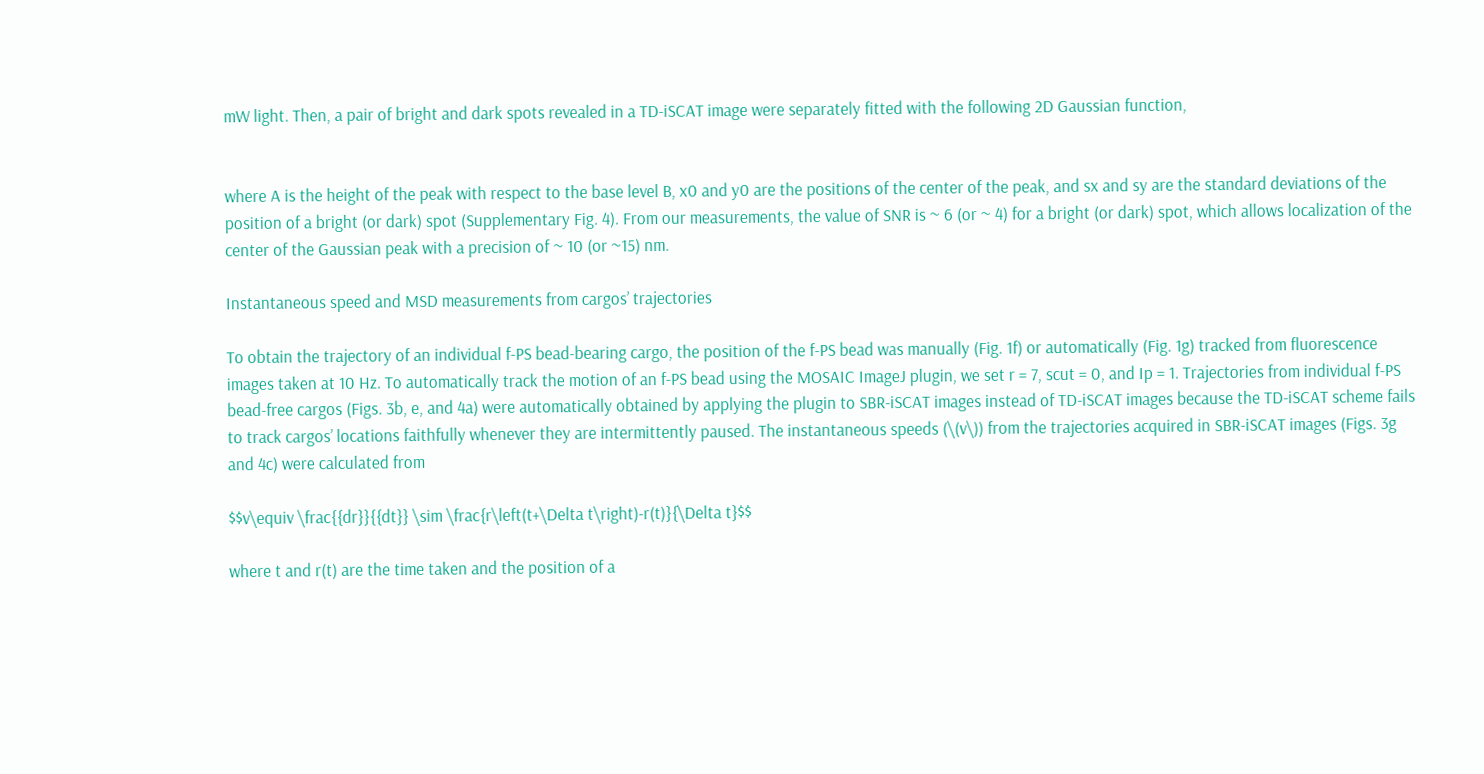mW light. Then, a pair of bright and dark spots revealed in a TD-iSCAT image were separately fitted with the following 2D Gaussian function,


where A is the height of the peak with respect to the base level B, x0 and y0 are the positions of the center of the peak, and sx and sy are the standard deviations of the position of a bright (or dark) spot (Supplementary Fig. 4). From our measurements, the value of SNR is ~ 6 (or ~ 4) for a bright (or dark) spot, which allows localization of the center of the Gaussian peak with a precision of ~ 10 (or ~15) nm.

Instantaneous speed and MSD measurements from cargos’ trajectories

To obtain the trajectory of an individual f-PS bead-bearing cargo, the position of the f-PS bead was manually (Fig. 1f) or automatically (Fig. 1g) tracked from fluorescence images taken at 10 Hz. To automatically track the motion of an f-PS bead using the MOSAIC ImageJ plugin, we set r = 7, scut = 0, and Ip = 1. Trajectories from individual f-PS bead-free cargos (Figs. 3b, e, and 4a) were automatically obtained by applying the plugin to SBR-iSCAT images instead of TD-iSCAT images because the TD-iSCAT scheme fails to track cargos’ locations faithfully whenever they are intermittently paused. The instantaneous speeds (\(v\)) from the trajectories acquired in SBR-iSCAT images (Figs. 3g and 4c) were calculated from

$$v\equiv \frac{{dr}}{{dt}} \sim \frac{r\left(t+\Delta t\right)-r(t)}{\Delta t}$$

where t and r(t) are the time taken and the position of a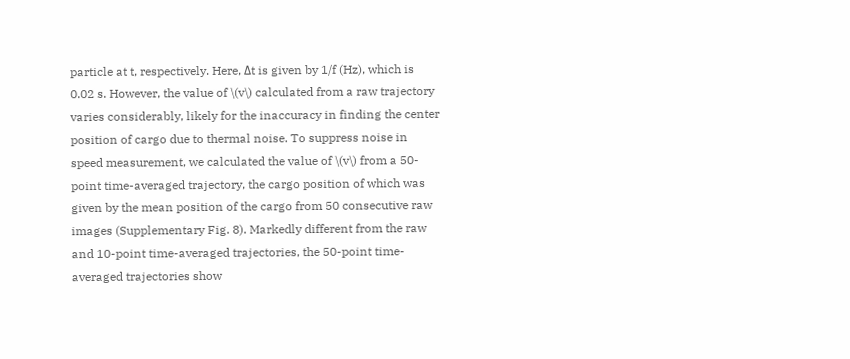particle at t, respectively. Here, Δt is given by 1/f (Hz), which is 0.02 s. However, the value of \(v\) calculated from a raw trajectory varies considerably, likely for the inaccuracy in finding the center position of cargo due to thermal noise. To suppress noise in speed measurement, we calculated the value of \(v\) from a 50-point time-averaged trajectory, the cargo position of which was given by the mean position of the cargo from 50 consecutive raw images (Supplementary Fig. 8). Markedly different from the raw and 10-point time-averaged trajectories, the 50-point time-averaged trajectories show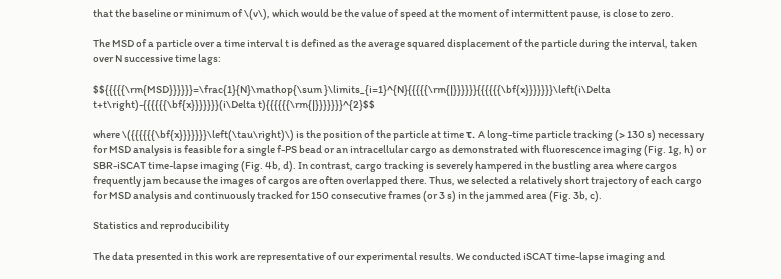that the baseline or minimum of \(v\), which would be the value of speed at the moment of intermittent pause, is close to zero.

The MSD of a particle over a time interval t is defined as the average squared displacement of the particle during the interval, taken over N successive time lags:

$${{{{{\rm{MSD}}}}}}=\frac{1}{N}\mathop{\sum }\limits_{i=1}^{N}{{{{{\rm{|}}}}}}{{{{{{\bf{x}}}}}}}\left(i\Delta t+t\right)-{{{{{{\bf{x}}}}}}}(i\Delta t){{{{{{\rm{|}}}}}}}^{2}$$

where \({{{{{{\bf{x}}}}}}}\left(\tau\right)\) is the position of the particle at time τ. A long-time particle tracking (> 130 s) necessary for MSD analysis is feasible for a single f-PS bead or an intracellular cargo as demonstrated with fluorescence imaging (Fig. 1g, h) or SBR-iSCAT time-lapse imaging (Fig. 4b, d). In contrast, cargo tracking is severely hampered in the bustling area where cargos frequently jam because the images of cargos are often overlapped there. Thus, we selected a relatively short trajectory of each cargo for MSD analysis and continuously tracked for 150 consecutive frames (or 3 s) in the jammed area (Fig. 3b, c).

Statistics and reproducibility

The data presented in this work are representative of our experimental results. We conducted iSCAT time-lapse imaging and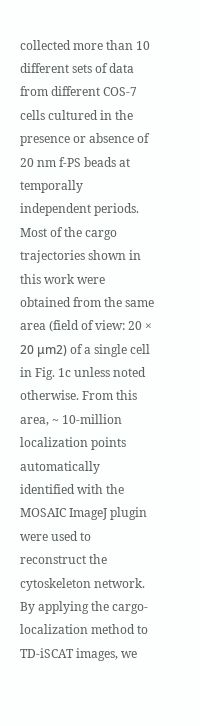collected more than 10 different sets of data from different COS-7 cells cultured in the presence or absence of 20 nm f-PS beads at temporally independent periods. Most of the cargo trajectories shown in this work were obtained from the same area (field of view: 20 × 20 μm2) of a single cell in Fig. 1c unless noted otherwise. From this area, ~ 10-million localization points automatically identified with the MOSAIC ImageJ plugin were used to reconstruct the cytoskeleton network. By applying the cargo-localization method to TD-iSCAT images, we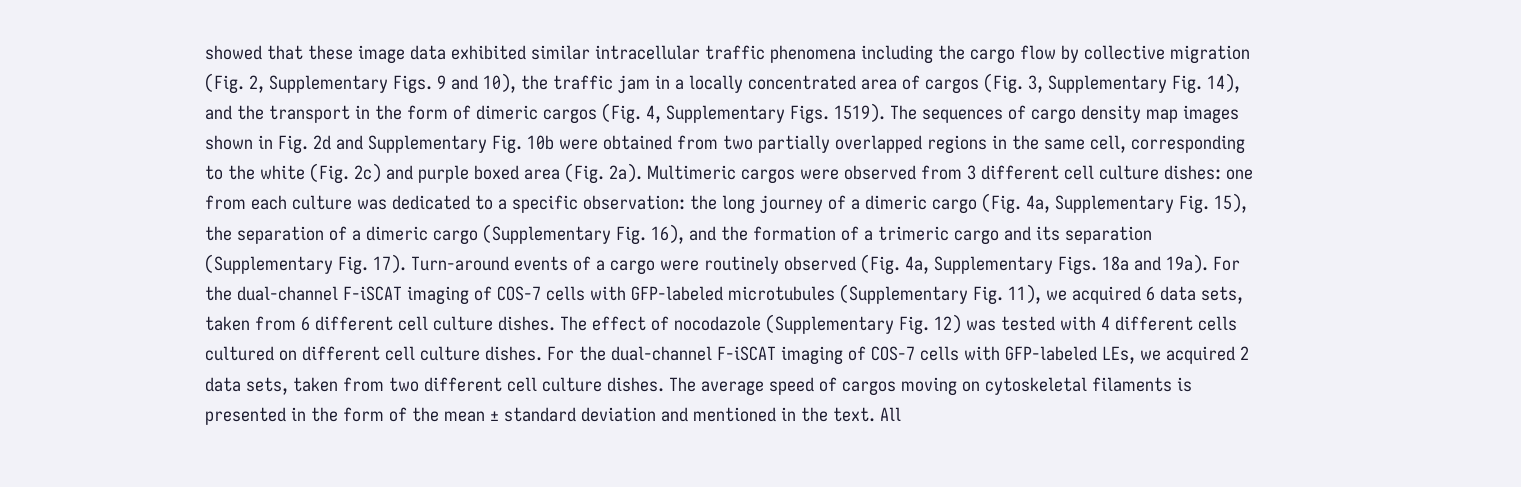showed that these image data exhibited similar intracellular traffic phenomena including the cargo flow by collective migration (Fig. 2, Supplementary Figs. 9 and 10), the traffic jam in a locally concentrated area of cargos (Fig. 3, Supplementary Fig. 14), and the transport in the form of dimeric cargos (Fig. 4, Supplementary Figs. 1519). The sequences of cargo density map images shown in Fig. 2d and Supplementary Fig. 10b were obtained from two partially overlapped regions in the same cell, corresponding to the white (Fig. 2c) and purple boxed area (Fig. 2a). Multimeric cargos were observed from 3 different cell culture dishes: one from each culture was dedicated to a specific observation: the long journey of a dimeric cargo (Fig. 4a, Supplementary Fig. 15), the separation of a dimeric cargo (Supplementary Fig. 16), and the formation of a trimeric cargo and its separation (Supplementary Fig. 17). Turn-around events of a cargo were routinely observed (Fig. 4a, Supplementary Figs. 18a and 19a). For the dual-channel F-iSCAT imaging of COS-7 cells with GFP-labeled microtubules (Supplementary Fig. 11), we acquired 6 data sets, taken from 6 different cell culture dishes. The effect of nocodazole (Supplementary Fig. 12) was tested with 4 different cells cultured on different cell culture dishes. For the dual-channel F-iSCAT imaging of COS-7 cells with GFP-labeled LEs, we acquired 2 data sets, taken from two different cell culture dishes. The average speed of cargos moving on cytoskeletal filaments is presented in the form of the mean ± standard deviation and mentioned in the text. All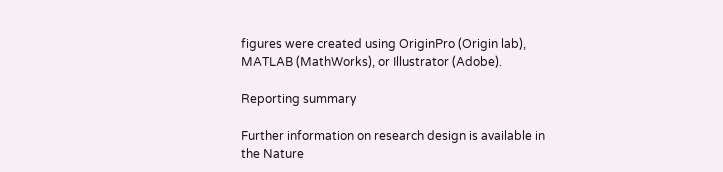figures were created using OriginPro (Origin lab), MATLAB (MathWorks), or Illustrator (Adobe).

Reporting summary

Further information on research design is available in the Nature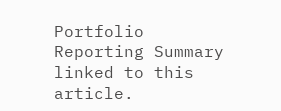Portfolio Reporting Summary linked to this article.